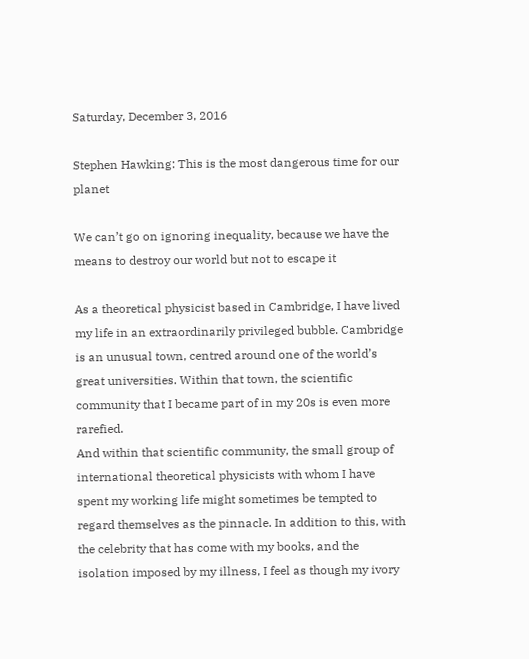Saturday, December 3, 2016

Stephen Hawking: This is the most dangerous time for our planet

We can’t go on ignoring inequality, because we have the means to destroy our world but not to escape it

As a theoretical physicist based in Cambridge, I have lived my life in an extraordinarily privileged bubble. Cambridge is an unusual town, centred around one of the world’s great universities. Within that town, the scientific community that I became part of in my 20s is even more rarefied.
And within that scientific community, the small group of international theoretical physicists with whom I have spent my working life might sometimes be tempted to regard themselves as the pinnacle. In addition to this, with the celebrity that has come with my books, and the isolation imposed by my illness, I feel as though my ivory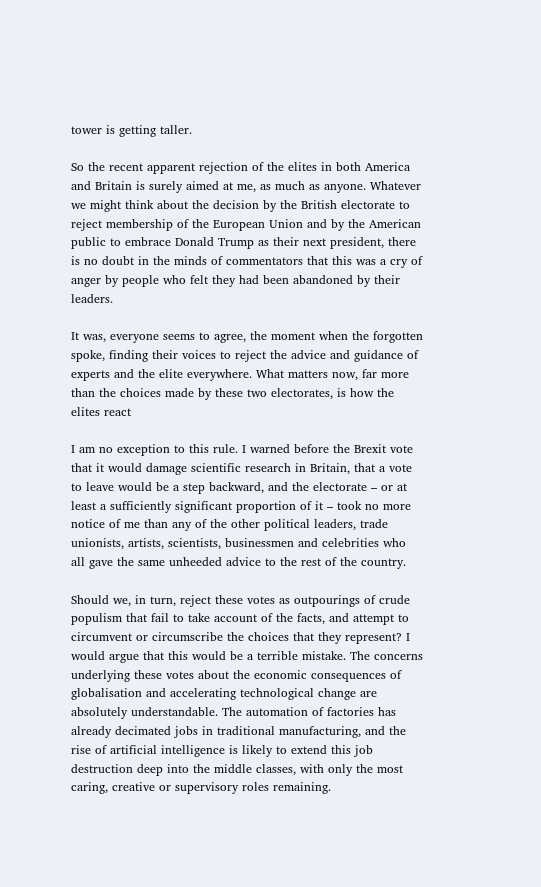tower is getting taller.

So the recent apparent rejection of the elites in both America and Britain is surely aimed at me, as much as anyone. Whatever we might think about the decision by the British electorate to reject membership of the European Union and by the American public to embrace Donald Trump as their next president, there is no doubt in the minds of commentators that this was a cry of anger by people who felt they had been abandoned by their leaders.

It was, everyone seems to agree, the moment when the forgotten spoke, finding their voices to reject the advice and guidance of experts and the elite everywhere. What matters now, far more than the choices made by these two electorates, is how the elites react

I am no exception to this rule. I warned before the Brexit vote that it would damage scientific research in Britain, that a vote to leave would be a step backward, and the electorate – or at least a sufficiently significant proportion of it – took no more notice of me than any of the other political leaders, trade unionists, artists, scientists, businessmen and celebrities who all gave the same unheeded advice to the rest of the country.

Should we, in turn, reject these votes as outpourings of crude populism that fail to take account of the facts, and attempt to circumvent or circumscribe the choices that they represent? I would argue that this would be a terrible mistake. The concerns underlying these votes about the economic consequences of globalisation and accelerating technological change are absolutely understandable. The automation of factories has already decimated jobs in traditional manufacturing, and the rise of artificial intelligence is likely to extend this job destruction deep into the middle classes, with only the most caring, creative or supervisory roles remaining.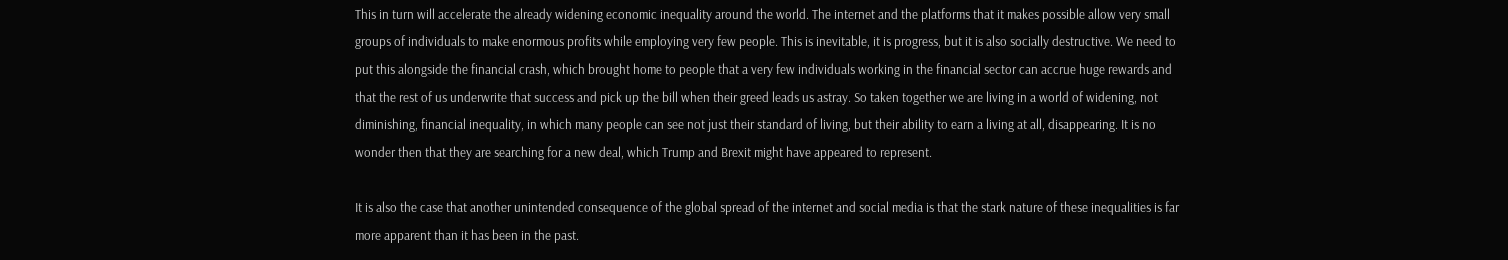This in turn will accelerate the already widening economic inequality around the world. The internet and the platforms that it makes possible allow very small groups of individuals to make enormous profits while employing very few people. This is inevitable, it is progress, but it is also socially destructive. We need to put this alongside the financial crash, which brought home to people that a very few individuals working in the financial sector can accrue huge rewards and that the rest of us underwrite that success and pick up the bill when their greed leads us astray. So taken together we are living in a world of widening, not diminishing, financial inequality, in which many people can see not just their standard of living, but their ability to earn a living at all, disappearing. It is no wonder then that they are searching for a new deal, which Trump and Brexit might have appeared to represent.

It is also the case that another unintended consequence of the global spread of the internet and social media is that the stark nature of these inequalities is far more apparent than it has been in the past.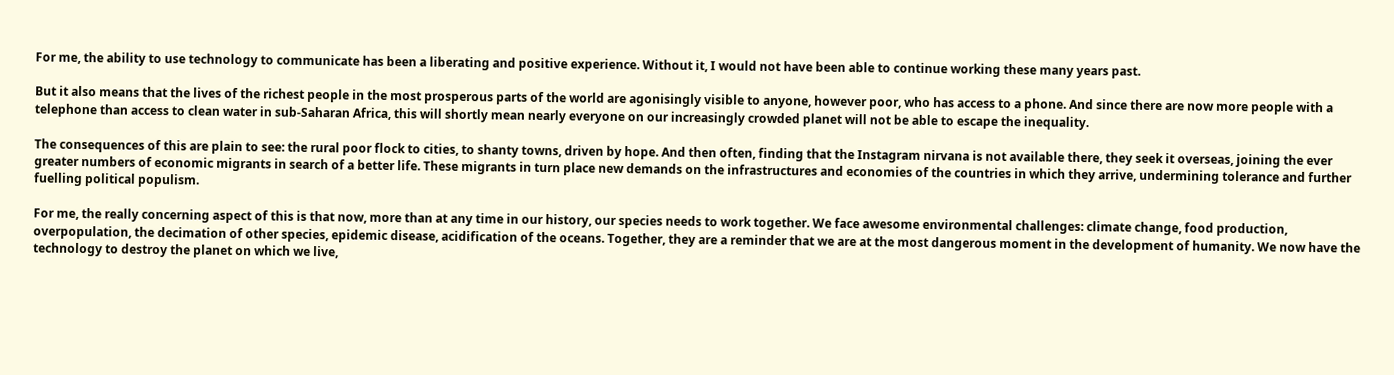For me, the ability to use technology to communicate has been a liberating and positive experience. Without it, I would not have been able to continue working these many years past.

But it also means that the lives of the richest people in the most prosperous parts of the world are agonisingly visible to anyone, however poor, who has access to a phone. And since there are now more people with a telephone than access to clean water in sub-Saharan Africa, this will shortly mean nearly everyone on our increasingly crowded planet will not be able to escape the inequality.

The consequences of this are plain to see: the rural poor flock to cities, to shanty towns, driven by hope. And then often, finding that the Instagram nirvana is not available there, they seek it overseas, joining the ever greater numbers of economic migrants in search of a better life. These migrants in turn place new demands on the infrastructures and economies of the countries in which they arrive, undermining tolerance and further fuelling political populism.

For me, the really concerning aspect of this is that now, more than at any time in our history, our species needs to work together. We face awesome environmental challenges: climate change, food production, overpopulation, the decimation of other species, epidemic disease, acidification of the oceans. Together, they are a reminder that we are at the most dangerous moment in the development of humanity. We now have the technology to destroy the planet on which we live,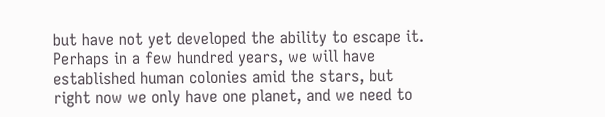but have not yet developed the ability to escape it. Perhaps in a few hundred years, we will have established human colonies amid the stars, but right now we only have one planet, and we need to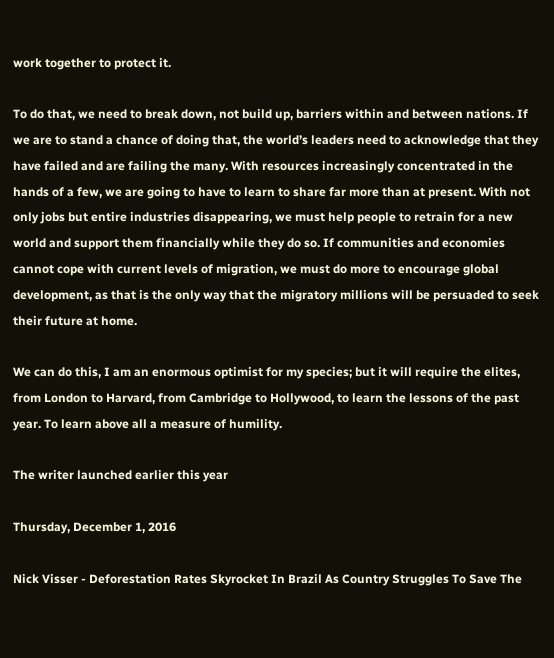work together to protect it.

To do that, we need to break down, not build up, barriers within and between nations. If we are to stand a chance of doing that, the world’s leaders need to acknowledge that they have failed and are failing the many. With resources increasingly concentrated in the hands of a few, we are going to have to learn to share far more than at present. With not only jobs but entire industries disappearing, we must help people to retrain for a new world and support them financially while they do so. If communities and economies cannot cope with current levels of migration, we must do more to encourage global development, as that is the only way that the migratory millions will be persuaded to seek their future at home.

We can do this, I am an enormous optimist for my species; but it will require the elites, from London to Harvard, from Cambridge to Hollywood, to learn the lessons of the past year. To learn above all a measure of humility.

The writer launched earlier this year

Thursday, December 1, 2016

Nick Visser - Deforestation Rates Skyrocket In Brazil As Country Struggles To Save The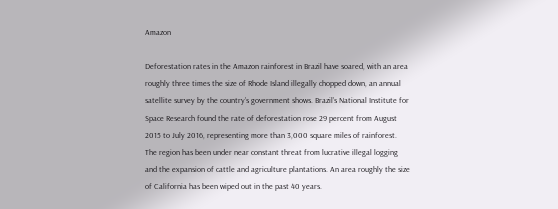Amazon

Deforestation rates in the Amazon rainforest in Brazil have soared, with an area roughly three times the size of Rhode Island illegally chopped down, an annual satellite survey by the country’s government shows. Brazil’s National Institute for Space Research found the rate of deforestation rose 29 percent from August 2015 to July 2016, representing more than 3,000 square miles of rainforest. The region has been under near constant threat from lucrative illegal logging and the expansion of cattle and agriculture plantations. An area roughly the size of California has been wiped out in the past 40 years.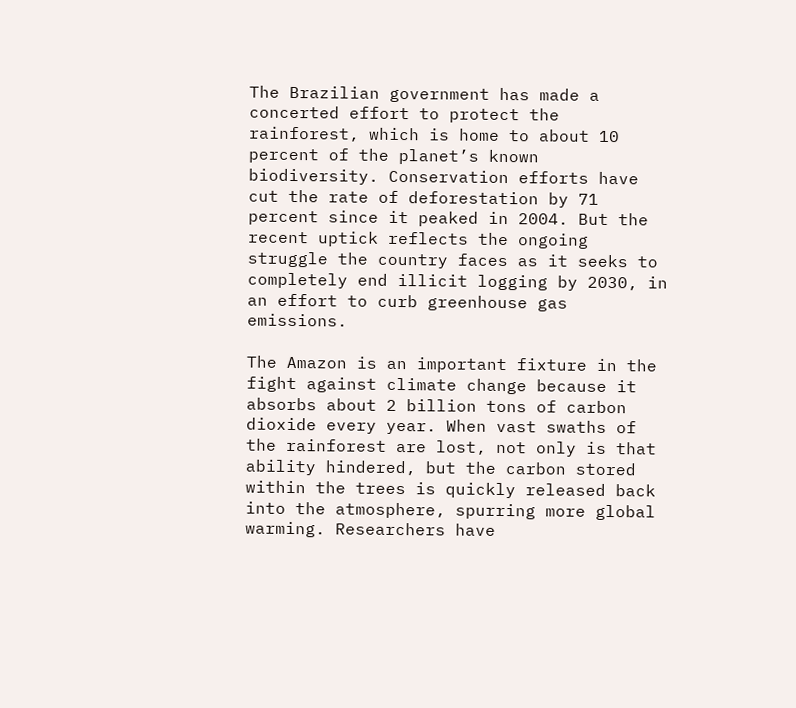The Brazilian government has made a concerted effort to protect the rainforest, which is home to about 10 percent of the planet’s known biodiversity. Conservation efforts have cut the rate of deforestation by 71 percent since it peaked in 2004. But the recent uptick reflects the ongoing struggle the country faces as it seeks to completely end illicit logging by 2030, in an effort to curb greenhouse gas emissions.

The Amazon is an important fixture in the fight against climate change because it absorbs about 2 billion tons of carbon dioxide every year. When vast swaths of the rainforest are lost, not only is that ability hindered, but the carbon stored within the trees is quickly released back into the atmosphere, spurring more global warming. Researchers have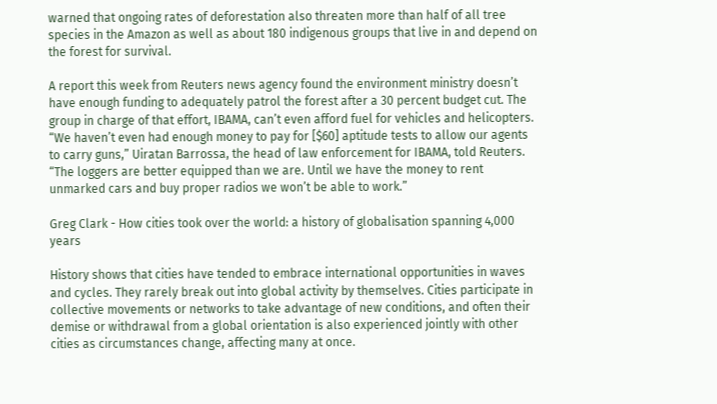warned that ongoing rates of deforestation also threaten more than half of all tree species in the Amazon as well as about 180 indigenous groups that live in and depend on the forest for survival.

A report this week from Reuters news agency found the environment ministry doesn’t have enough funding to adequately patrol the forest after a 30 percent budget cut. The group in charge of that effort, IBAMA, can’t even afford fuel for vehicles and helicopters. “We haven’t even had enough money to pay for [$60] aptitude tests to allow our agents to carry guns,” Uiratan Barrossa, the head of law enforcement for IBAMA, told Reuters. “The loggers are better equipped than we are. Until we have the money to rent unmarked cars and buy proper radios we won’t be able to work.”

Greg Clark - How cities took over the world: a history of globalisation spanning 4,000 years

History shows that cities have tended to embrace international opportunities in waves and cycles. They rarely break out into global activity by themselves. Cities participate in collective movements or networks to take advantage of new conditions, and often their demise or withdrawal from a global orientation is also experienced jointly with other cities as circumstances change, affecting many at once.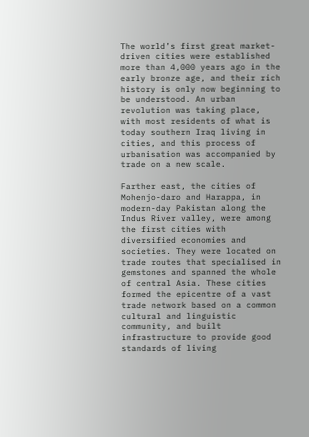The world’s first great market-driven cities were established more than 4,000 years ago in the early bronze age, and their rich history is only now beginning to be understood. An urban revolution was taking place, with most residents of what is today southern Iraq living in cities, and this process of urbanisation was accompanied by trade on a new scale.

Farther east, the cities of Mohenjo-daro and Harappa, in modern-day Pakistan along the Indus River valley, were among the first cities with diversified economies and societies. They were located on trade routes that specialised in gemstones and spanned the whole of central Asia. These cities formed the epicentre of a vast trade network based on a common cultural and linguistic community, and built infrastructure to provide good standards of living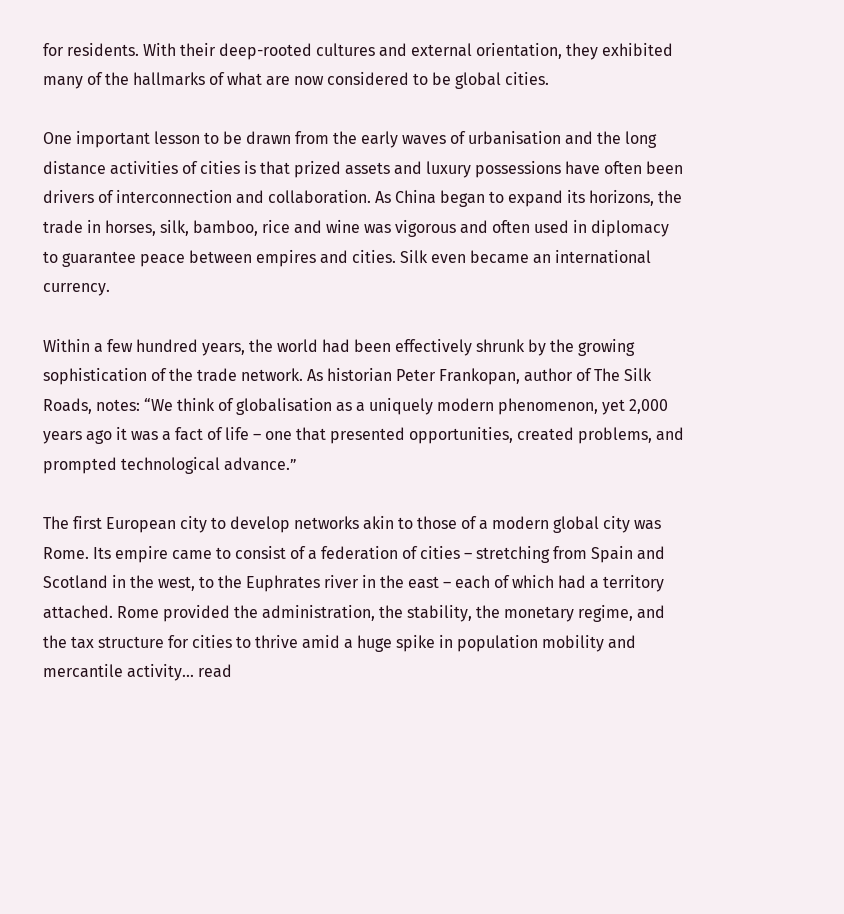for residents. With their deep-rooted cultures and external orientation, they exhibited many of the hallmarks of what are now considered to be global cities.

One important lesson to be drawn from the early waves of urbanisation and the long distance activities of cities is that prized assets and luxury possessions have often been drivers of interconnection and collaboration. As China began to expand its horizons, the trade in horses, silk, bamboo, rice and wine was vigorous and often used in diplomacy to guarantee peace between empires and cities. Silk even became an international currency.

Within a few hundred years, the world had been effectively shrunk by the growing sophistication of the trade network. As historian Peter Frankopan, author of The Silk Roads, notes: “We think of globalisation as a uniquely modern phenomenon, yet 2,000 years ago it was a fact of life – one that presented opportunities, created problems, and prompted technological advance.”

The first European city to develop networks akin to those of a modern global city was Rome. Its empire came to consist of a federation of cities – stretching from Spain and Scotland in the west, to the Euphrates river in the east – each of which had a territory attached. Rome provided the administration, the stability, the monetary regime, and the tax structure for cities to thrive amid a huge spike in population mobility and mercantile activity... read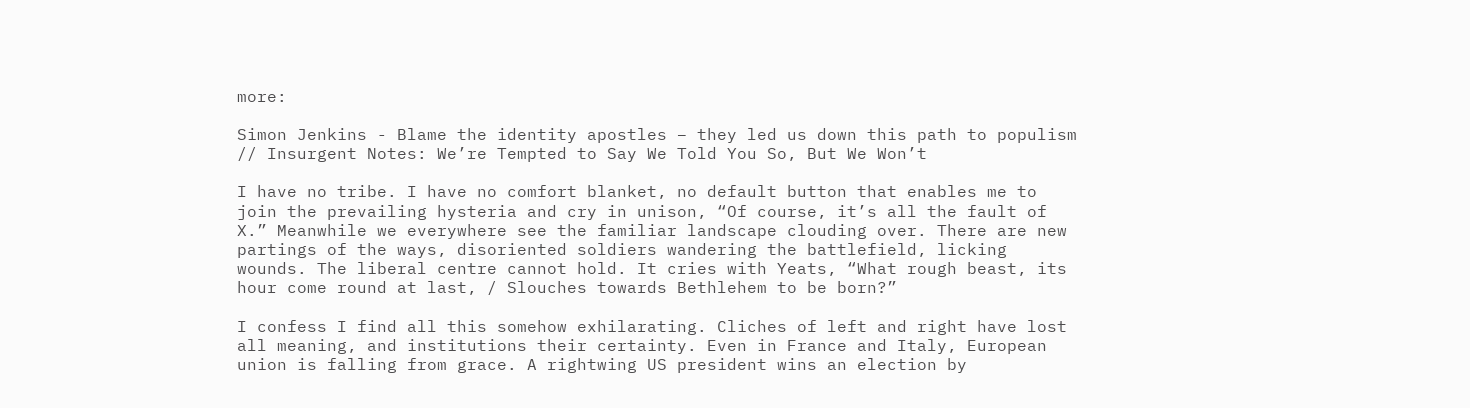more:

Simon Jenkins - Blame the identity apostles – they led us down this path to populism // Insurgent Notes: We’re Tempted to Say We Told You So, But We Won’t

I have no tribe. I have no comfort blanket, no default button that enables me to join the prevailing hysteria and cry in unison, “Of course, it’s all the fault of X.” Meanwhile we everywhere see the familiar landscape clouding over. There are new partings of the ways, disoriented soldiers wandering the battlefield, licking wounds. The liberal centre cannot hold. It cries with Yeats, “What rough beast, its hour come round at last, / Slouches towards Bethlehem to be born?”

I confess I find all this somehow exhilarating. Cliches of left and right have lost all meaning, and institutions their certainty. Even in France and Italy, European union is falling from grace. A rightwing US president wins an election by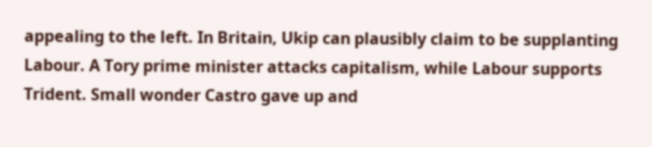appealing to the left. In Britain, Ukip can plausibly claim to be supplanting Labour. A Tory prime minister attacks capitalism, while Labour supports Trident. Small wonder Castro gave up and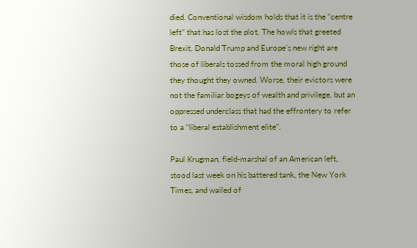died. Conventional wisdom holds that it is the “centre left” that has lost the plot. The howls that greeted Brexit, Donald Trump and Europe’s new right are those of liberals tossed from the moral high ground they thought they owned. Worse, their evictors were not the familiar bogeys of wealth and privilege, but an oppressed underclass that had the effrontery to refer to a “liberal establishment elite”.

Paul Krugman, field-marshal of an American left, stood last week on his battered tank, the New York Times, and wailed of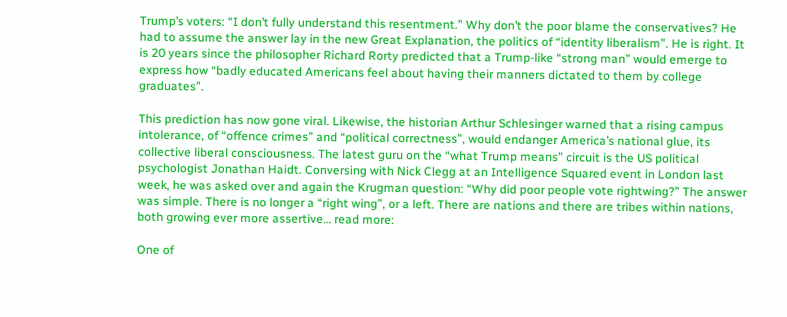Trump’s voters: “I don’t fully understand this resentment.” Why don’t the poor blame the conservatives? He had to assume the answer lay in the new Great Explanation, the politics of “identity liberalism”. He is right. It is 20 years since the philosopher Richard Rorty predicted that a Trump-like “strong man” would emerge to express how “badly educated Americans feel about having their manners dictated to them by college graduates”.

This prediction has now gone viral. Likewise, the historian Arthur Schlesinger warned that a rising campus intolerance, of “offence crimes” and “political correctness”, would endanger America’s national glue, its collective liberal consciousness. The latest guru on the “what Trump means” circuit is the US political psychologist Jonathan Haidt. Conversing with Nick Clegg at an Intelligence Squared event in London last week, he was asked over and again the Krugman question: “Why did poor people vote rightwing?” The answer was simple. There is no longer a “right wing”, or a left. There are nations and there are tribes within nations, both growing ever more assertive… read more:

One of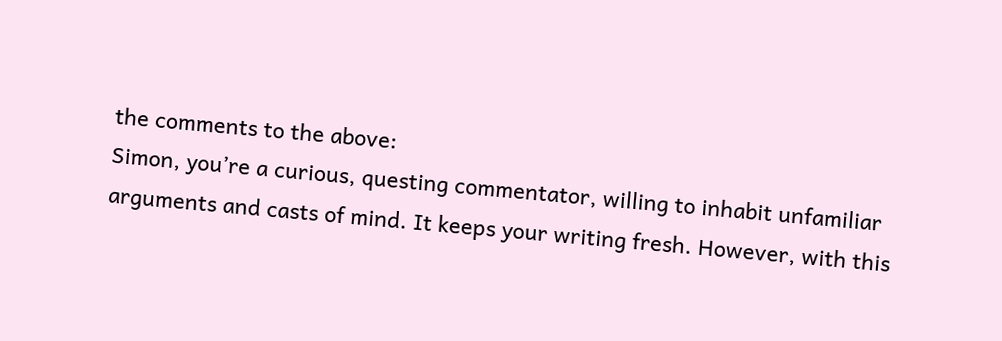the comments to the above:
Simon, you’re a curious, questing commentator, willing to inhabit unfamiliar arguments and casts of mind. It keeps your writing fresh. However, with this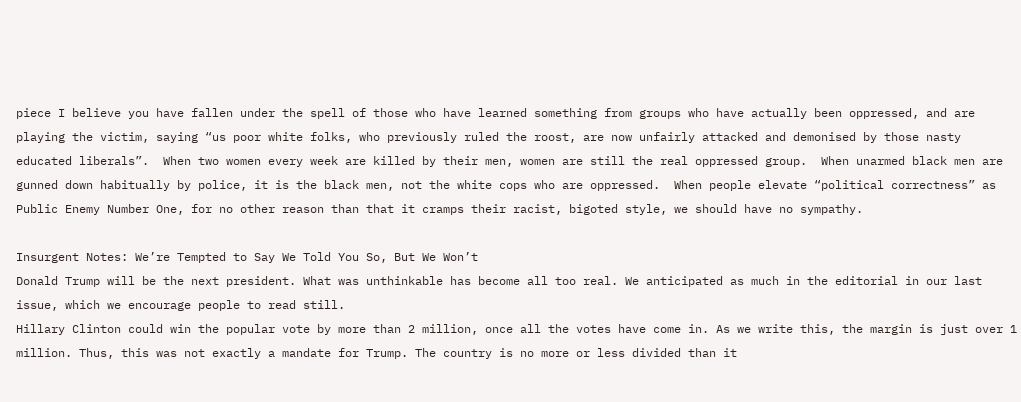piece I believe you have fallen under the spell of those who have learned something from groups who have actually been oppressed, and are playing the victim, saying “us poor white folks, who previously ruled the roost, are now unfairly attacked and demonised by those nasty educated liberals”.  When two women every week are killed by their men, women are still the real oppressed group.  When unarmed black men are gunned down habitually by police, it is the black men, not the white cops who are oppressed.  When people elevate “political correctness” as Public Enemy Number One, for no other reason than that it cramps their racist, bigoted style, we should have no sympathy.

Insurgent Notes: We’re Tempted to Say We Told You So, But We Won’t
Donald Trump will be the next president. What was unthinkable has become all too real. We anticipated as much in the editorial in our last issue, which we encourage people to read still.
Hillary Clinton could win the popular vote by more than 2 million, once all the votes have come in. As we write this, the margin is just over 1 million. Thus, this was not exactly a mandate for Trump. The country is no more or less divided than it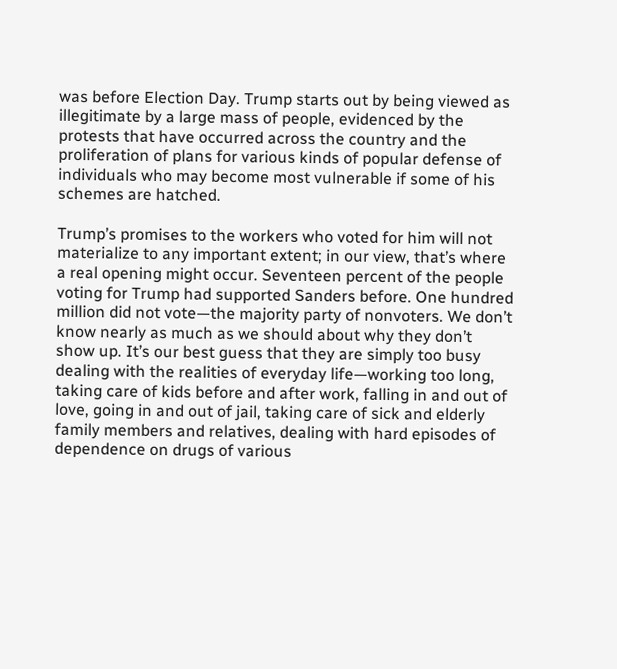was before Election Day. Trump starts out by being viewed as illegitimate by a large mass of people, evidenced by the protests that have occurred across the country and the proliferation of plans for various kinds of popular defense of individuals who may become most vulnerable if some of his schemes are hatched.

Trump’s promises to the workers who voted for him will not materialize to any important extent; in our view, that’s where a real opening might occur. Seventeen percent of the people voting for Trump had supported Sanders before. One hundred million did not vote—the majority party of nonvoters. We don’t know nearly as much as we should about why they don’t show up. It’s our best guess that they are simply too busy dealing with the realities of everyday life—working too long, taking care of kids before and after work, falling in and out of love, going in and out of jail, taking care of sick and elderly family members and relatives, dealing with hard episodes of dependence on drugs of various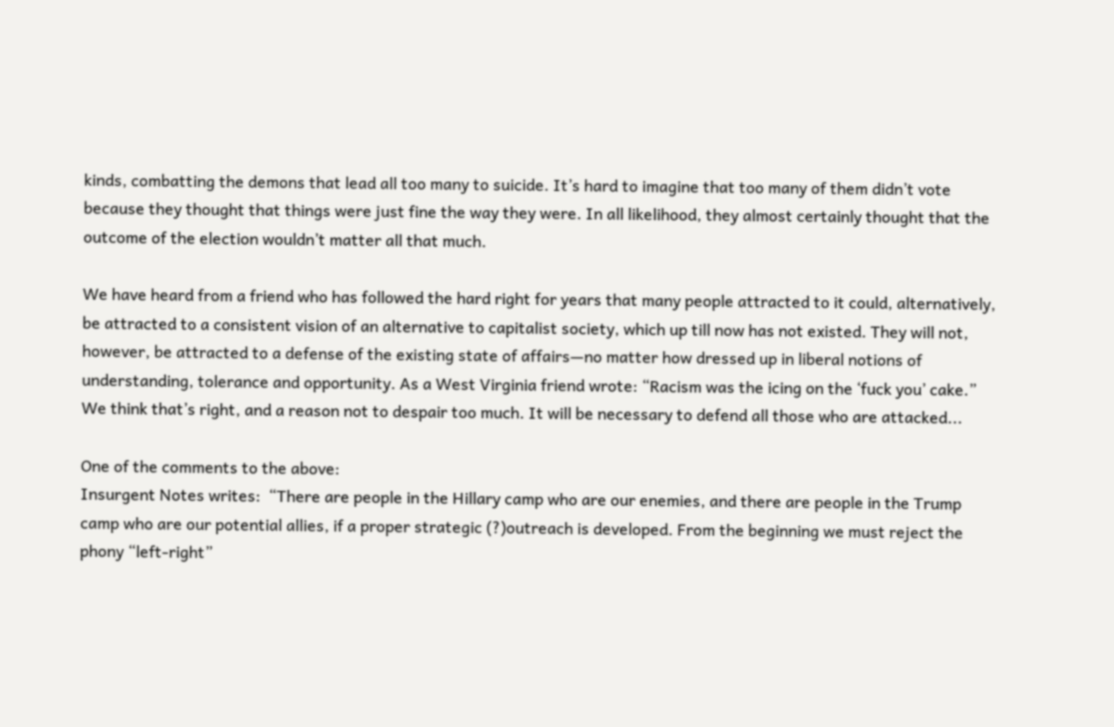kinds, combatting the demons that lead all too many to suicide. It’s hard to imagine that too many of them didn’t vote because they thought that things were just fine the way they were. In all likelihood, they almost certainly thought that the outcome of the election wouldn’t matter all that much.

We have heard from a friend who has followed the hard right for years that many people attracted to it could, alternatively, be attracted to a consistent vision of an alternative to capitalist society, which up till now has not existed. They will not, however, be attracted to a defense of the existing state of affairs—no matter how dressed up in liberal notions of understanding, tolerance and opportunity. As a West Virginia friend wrote: “Racism was the icing on the ‘fuck you’ cake.” We think that’s right, and a reason not to despair too much. It will be necessary to defend all those who are attacked...

One of the comments to the above:
Insurgent Notes writes:  “There are people in the Hillary camp who are our enemies, and there are people in the Trump camp who are our potential allies, if a proper strategic (?)outreach is developed. From the beginning we must reject the phony “left-right”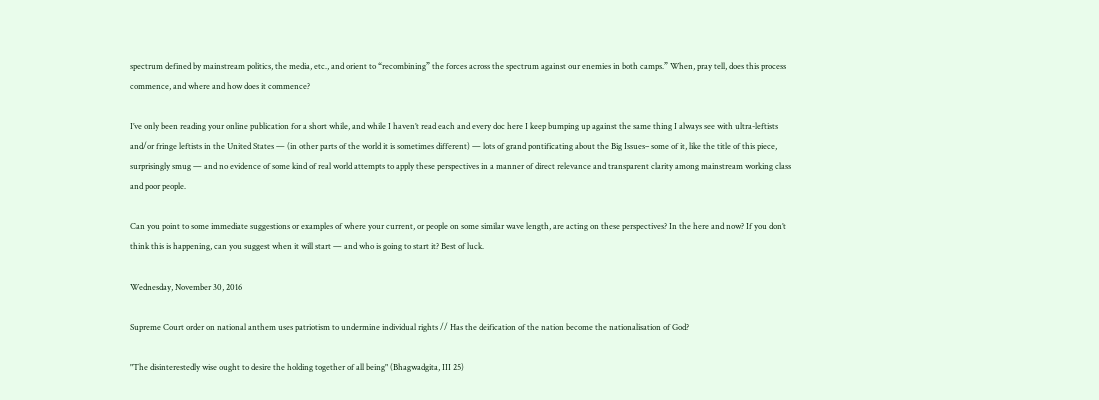spectrum defined by mainstream politics, the media, etc., and orient to “recombining” the forces across the spectrum against our enemies in both camps.” When, pray tell, does this process commence, and where and how does it commence?

I’ve only been reading your online publication for a short while, and while I haven’t read each and every doc here I keep bumping up against the same thing I always see with ultra-leftists and/or fringe leftists in the United States — (in other parts of the world it is sometimes different) — lots of grand pontificating about the Big Issues– some of it, like the title of this piece, surprisingly smug — and no evidence of some kind of real world attempts to apply these perspectives in a manner of direct relevance and transparent clarity among mainstream working class and poor people.

Can you point to some immediate suggestions or examples of where your current, or people on some similar wave length, are acting on these perspectives? In the here and now? If you don’t think this is happening, can you suggest when it will start — and who is going to start it? Best of luck.

Wednesday, November 30, 2016

Supreme Court order on national anthem uses patriotism to undermine individual rights // Has the deification of the nation become the nationalisation of God?

"The disinterestedly wise ought to desire the holding together of all being" (Bhagwadgita, III 25)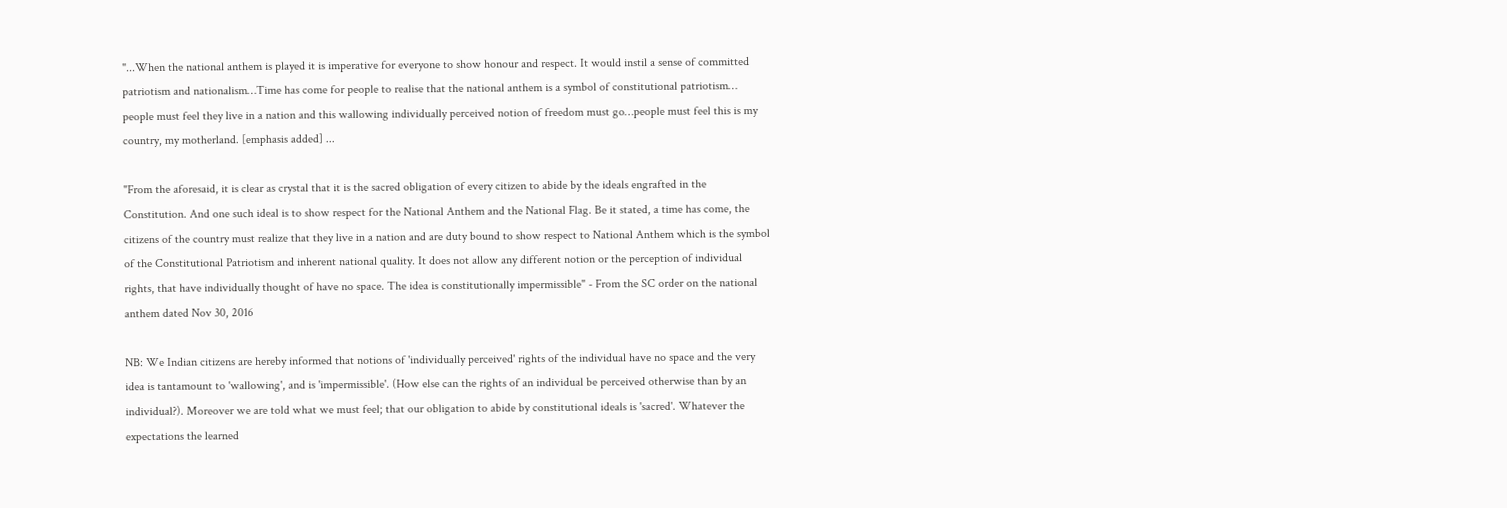"...When the national anthem is played it is imperative for everyone to show honour and respect. It would instil a sense of committed patriotism and nationalism…Time has come for people to realise that the national anthem is a symbol of constitutional patriotism… people must feel they live in a nation and this wallowing individually perceived notion of freedom must go…people must feel this is my country, my motherland. [emphasis added] ...

"From the aforesaid, it is clear as crystal that it is the sacred obligation of every citizen to abide by the ideals engrafted in the Constitution. And one such ideal is to show respect for the National Anthem and the National Flag. Be it stated, a time has come, the citizens of the country must realize that they live in a nation and are duty bound to show respect to National Anthem which is the symbol of the Constitutional Patriotism and inherent national quality. It does not allow any different notion or the perception of individual rights, that have individually thought of have no space. The idea is constitutionally impermissible" - From the SC order on the national anthem dated Nov 30, 2016

NB: We Indian citizens are hereby informed that notions of 'individually perceived' rights of the individual have no space and the very idea is tantamount to 'wallowing', and is 'impermissible'. (How else can the rights of an individual be perceived otherwise than by an individual?). Moreover we are told what we must feel; that our obligation to abide by constitutional ideals is 'sacred'. Whatever the expectations the learned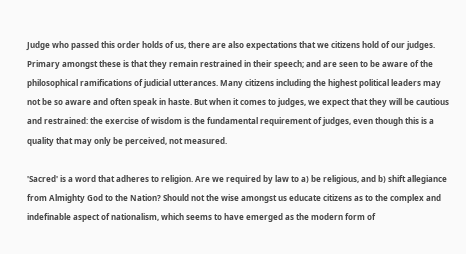Judge who passed this order holds of us, there are also expectations that we citizens hold of our judges. Primary amongst these is that they remain restrained in their speech; and are seen to be aware of the philosophical ramifications of judicial utterances. Many citizens including the highest political leaders may not be so aware and often speak in haste. But when it comes to judges, we expect that they will be cautious and restrained: the exercise of wisdom is the fundamental requirement of judges, even though this is a quality that may only be perceived, not measured.

'Sacred' is a word that adheres to religion. Are we required by law to a) be religious, and b) shift allegiance from Almighty God to the Nation? Should not the wise amongst us educate citizens as to the complex and indefinable aspect of nationalism, which seems to have emerged as the modern form of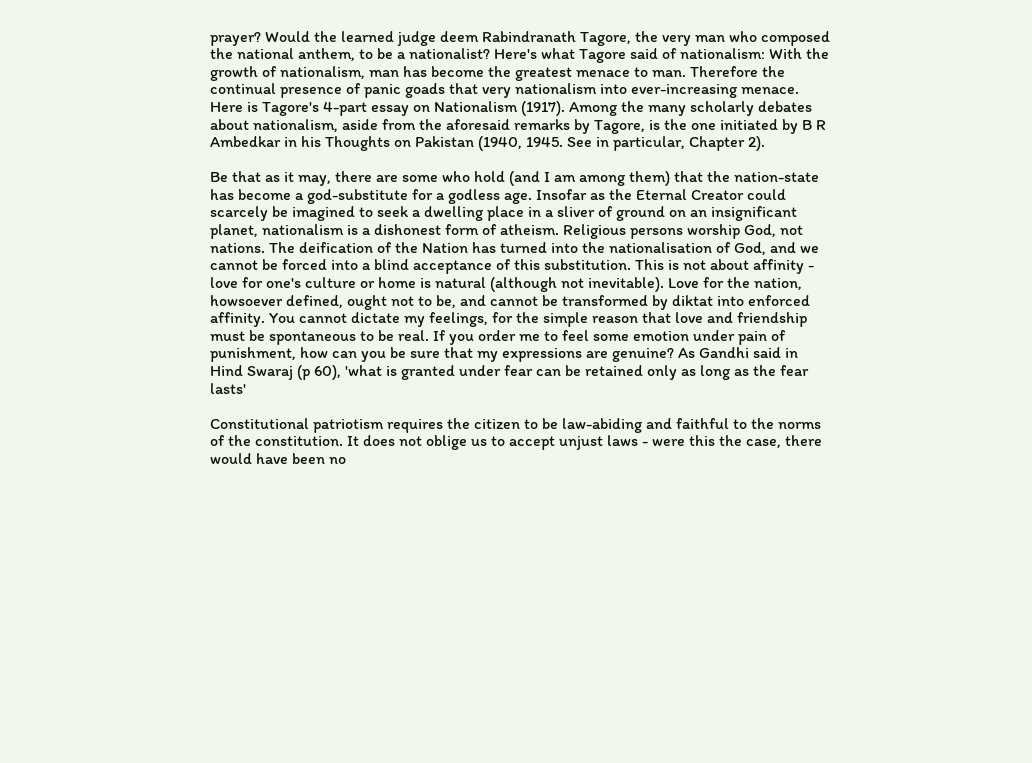prayer? Would the learned judge deem Rabindranath Tagore, the very man who composed the national anthem, to be a nationalist? Here's what Tagore said of nationalism: With the growth of nationalism, man has become the greatest menace to man. Therefore the continual presence of panic goads that very nationalism into ever-increasing menace. Here is Tagore's 4-part essay on Nationalism (1917). Among the many scholarly debates about nationalism, aside from the aforesaid remarks by Tagore, is the one initiated by B R Ambedkar in his Thoughts on Pakistan (1940, 1945. See in particular, Chapter 2).

Be that as it may, there are some who hold (and I am among them) that the nation-state has become a god-substitute for a godless age. Insofar as the Eternal Creator could scarcely be imagined to seek a dwelling place in a sliver of ground on an insignificant planet, nationalism is a dishonest form of atheism. Religious persons worship God, not nations. The deification of the Nation has turned into the nationalisation of God, and we cannot be forced into a blind acceptance of this substitution. This is not about affinity - love for one's culture or home is natural (although not inevitable). Love for the nation, howsoever defined, ought not to be, and cannot be transformed by diktat into enforced affinity. You cannot dictate my feelings, for the simple reason that love and friendship must be spontaneous to be real. If you order me to feel some emotion under pain of punishment, how can you be sure that my expressions are genuine? As Gandhi said in Hind Swaraj (p 60), 'what is granted under fear can be retained only as long as the fear lasts'

Constitutional patriotism requires the citizen to be law-abiding and faithful to the norms of the constitution. It does not oblige us to accept unjust laws - were this the case, there would have been no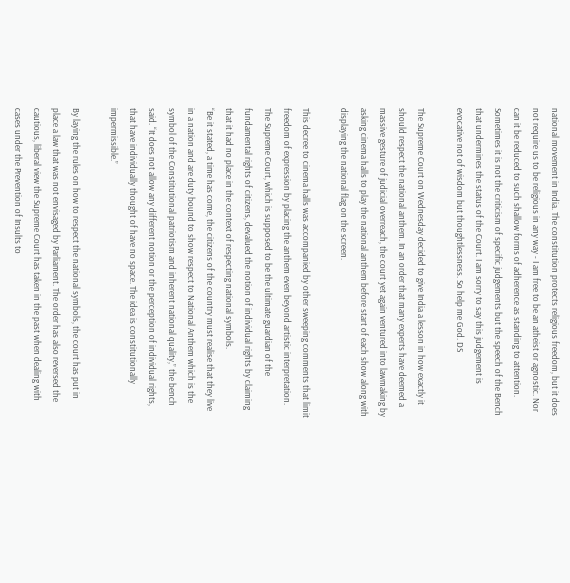national movement in India. The constitution protects religious freedom, but it does not require us to be religious in any way - I am free to be an atheist or agnostic. Nor can it be reduced to such shallow forms of adherence as standing to attention. Sometimes it is not the criticism of specific judgements but the speech of the Bench that undermines the status of the Court. I am sorry to say this judgement is evocative not of wisdom but thoughtlessness. So help me God. DS

The Supreme Court on Wednesday decided to give India a lesson in how exactly it should respect the national anthem. In an order that many experts have deemed a massive gesture of judicial overreach, the court yet again ventured into lawmaking by asking cinema halls to play the national anthem before start of each show along with displaying the national flag on the screen.

This decree to cinema halls was accompanied by other sweeping comments that limit freedom of expression by placing the anthem even beyond artistic interpretation. The Supreme Court, which is supposed to be the ultimate guardian of the fundamental rights of citizens, devalued the notion of individual rights by claiming that it had no place in the context of respecting national symbols.
“Be it stated, a time has come, the citizens of the country must realise that they live in a nation and are duty bound to show respect to National Anthem which is the symbol of the Constitutional patriotism and inherent national quality,” the bench said. “It does not allow any different notion or the perception of individual rights, that have individually thought of have no space. The idea is constitutionally impermissible.”

By laying the rules on how to respect the national symbols, the court has put in place a law that was not envisaged by Parliament. The order has also reversed the cautious, liberal view the Supreme Court has taken in the past when dealing with cases under the Prevention of Insults to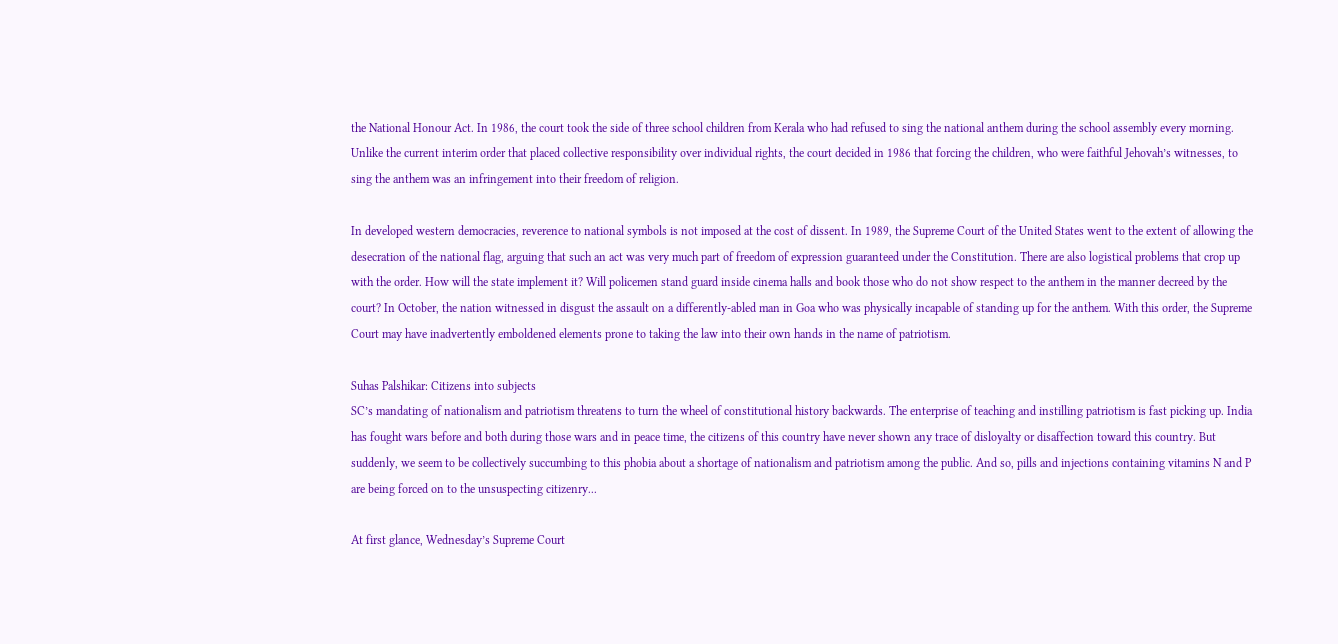the National Honour Act. In 1986, the court took the side of three school children from Kerala who had refused to sing the national anthem during the school assembly every morning. Unlike the current interim order that placed collective responsibility over individual rights, the court decided in 1986 that forcing the children, who were faithful Jehovah’s witnesses, to sing the anthem was an infringement into their freedom of religion.

In developed western democracies, reverence to national symbols is not imposed at the cost of dissent. In 1989, the Supreme Court of the United States went to the extent of allowing the desecration of the national flag, arguing that such an act was very much part of freedom of expression guaranteed under the Constitution. There are also logistical problems that crop up with the order. How will the state implement it? Will policemen stand guard inside cinema halls and book those who do not show respect to the anthem in the manner decreed by the court? In October, the nation witnessed in disgust the assault on a differently-abled man in Goa who was physically incapable of standing up for the anthem. With this order, the Supreme Court may have inadvertently emboldened elements prone to taking the law into their own hands in the name of patriotism.

Suhas Palshikar: Citizens into subjects
SC’s mandating of nationalism and patriotism threatens to turn the wheel of constitutional history backwards. The enterprise of teaching and instilling patriotism is fast picking up. India has fought wars before and both during those wars and in peace time, the citizens of this country have never shown any trace of disloyalty or disaffection toward this country. But suddenly, we seem to be collectively succumbing to this phobia about a shortage of nationalism and patriotism among the public. And so, pills and injections containing vitamins N and P are being forced on to the unsuspecting citizenry...

At first glance, Wednesday’s Supreme Court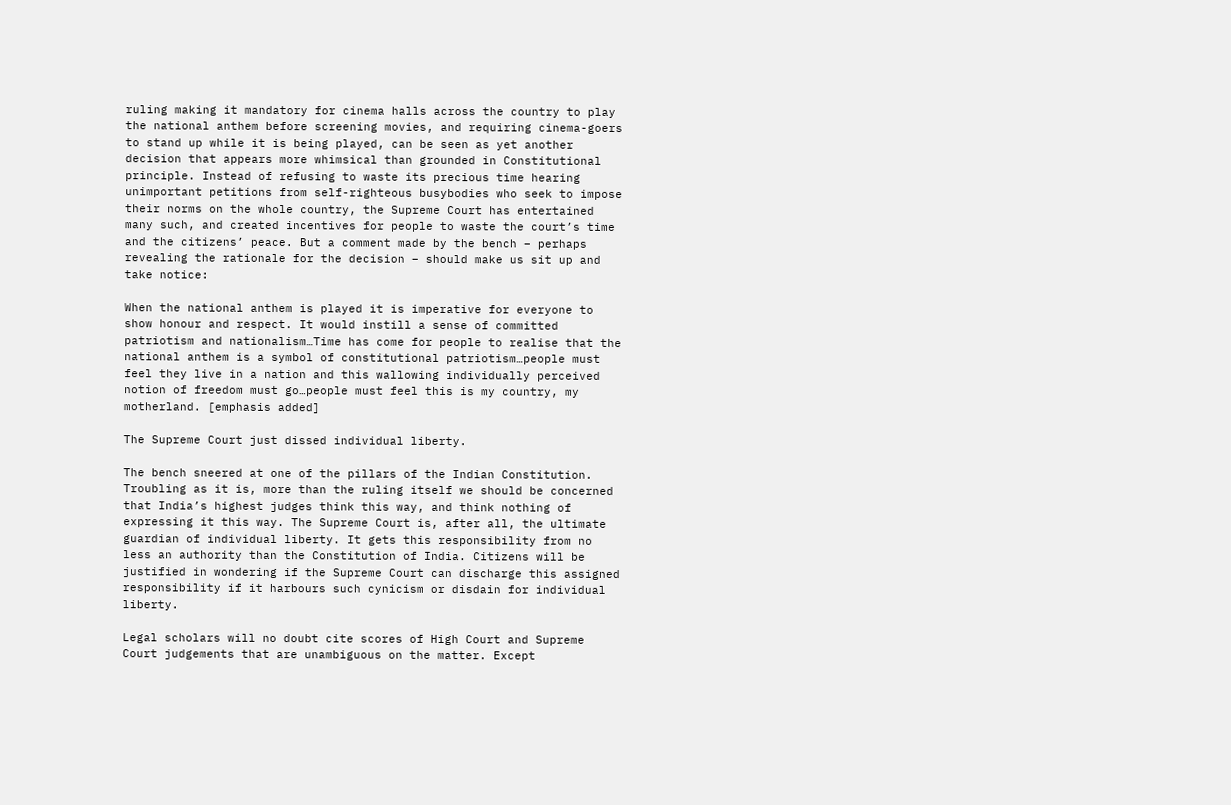ruling making it mandatory for cinema halls across the country to play the national anthem before screening movies, and requiring cinema-goers to stand up while it is being played, can be seen as yet another decision that appears more whimsical than grounded in Constitutional principle. Instead of refusing to waste its precious time hearing unimportant petitions from self-righteous busybodies who seek to impose their norms on the whole country, the Supreme Court has entertained many such, and created incentives for people to waste the court’s time and the citizens’ peace. But a comment made by the bench – perhaps revealing the rationale for the decision – should make us sit up and take notice:

When the national anthem is played it is imperative for everyone to show honour and respect. It would instill a sense of committed patriotism and nationalism…Time has come for people to realise that the national anthem is a symbol of constitutional patriotism…people must feel they live in a nation and this wallowing individually perceived notion of freedom must go…people must feel this is my country, my motherland. [emphasis added]

The Supreme Court just dissed individual liberty.

The bench sneered at one of the pillars of the Indian Constitution. Troubling as it is, more than the ruling itself we should be concerned that India’s highest judges think this way, and think nothing of expressing it this way. The Supreme Court is, after all, the ultimate guardian of individual liberty. It gets this responsibility from no less an authority than the Constitution of India. Citizens will be justified in wondering if the Supreme Court can discharge this assigned responsibility if it harbours such cynicism or disdain for individual liberty.

Legal scholars will no doubt cite scores of High Court and Supreme Court judgements that are unambiguous on the matter. Except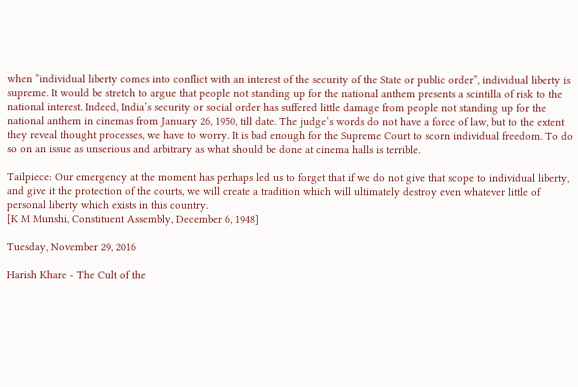when “individual liberty comes into conflict with an interest of the security of the State or public order”, individual liberty is supreme. It would be stretch to argue that people not standing up for the national anthem presents a scintilla of risk to the national interest. Indeed, India’s security or social order has suffered little damage from people not standing up for the national anthem in cinemas from January 26, 1950, till date. The judge’s words do not have a force of law, but to the extent they reveal thought processes, we have to worry. It is bad enough for the Supreme Court to scorn individual freedom. To do so on an issue as unserious and arbitrary as what should be done at cinema halls is terrible.

Tailpiece: Our emergency at the moment has perhaps led us to forget that if we do not give that scope to individual liberty, and give it the protection of the courts, we will create a tradition which will ultimately destroy even whatever little of personal liberty which exists in this country.
[K M Munshi, Constituent Assembly, December 6, 1948]

Tuesday, November 29, 2016

Harish Khare - The Cult of the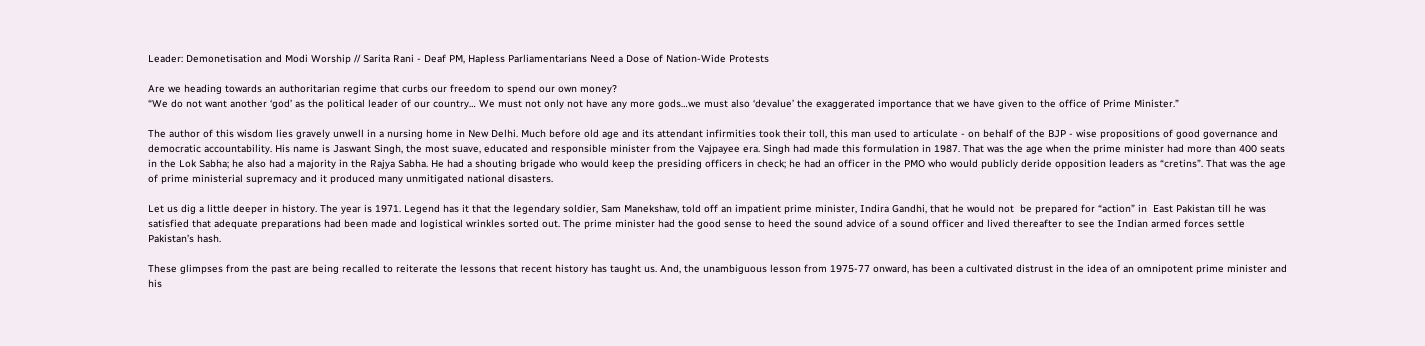Leader: Demonetisation and Modi Worship // Sarita Rani - Deaf PM, Hapless Parliamentarians Need a Dose of Nation-Wide Protests

Are we heading towards an authoritarian regime that curbs our freedom to spend our own money?
“We do not want another ‘god’ as the political leader of our country… We must not only not have any more gods…we must also ‘devalue’ the exaggerated importance that we have given to the office of Prime Minister.”

The author of this wisdom lies gravely unwell in a nursing home in New Delhi. Much before old age and its attendant infirmities took their toll, this man used to articulate - on behalf of the BJP - wise propositions of good governance and democratic accountability. His name is Jaswant Singh, the most suave, educated and responsible minister from the Vajpayee era. Singh had made this formulation in 1987. That was the age when the prime minister had more than 400 seats in the Lok Sabha; he also had a majority in the Rajya Sabha. He had a shouting brigade who would keep the presiding officers in check; he had an officer in the PMO who would publicly deride opposition leaders as “cretins”. That was the age of prime ministerial supremacy and it produced many unmitigated national disasters.

Let us dig a little deeper in history. The year is 1971. Legend has it that the legendary soldier, Sam Manekshaw, told off an impatient prime minister, Indira Gandhi, that he would not  be prepared for “action” in  East Pakistan till he was satisfied that adequate preparations had been made and logistical wrinkles sorted out. The prime minister had the good sense to heed the sound advice of a sound officer and lived thereafter to see the Indian armed forces settle Pakistan’s hash.

These glimpses from the past are being recalled to reiterate the lessons that recent history has taught us. And, the unambiguous lesson from 1975-77 onward, has been a cultivated distrust in the idea of an omnipotent prime minister and his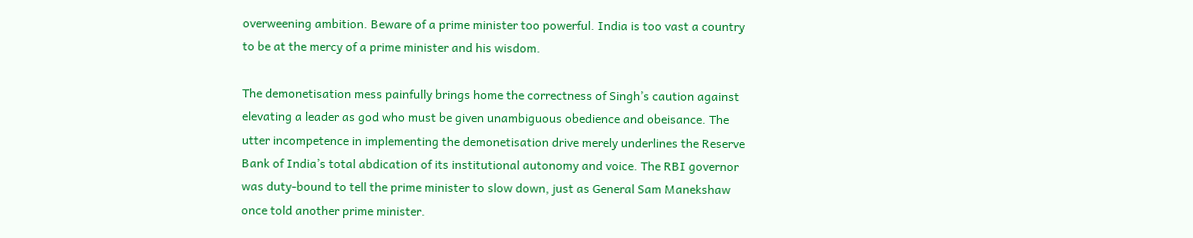overweening ambition. Beware of a prime minister too powerful. India is too vast a country to be at the mercy of a prime minister and his wisdom.

The demonetisation mess painfully brings home the correctness of Singh’s caution against elevating a leader as god who must be given unambiguous obedience and obeisance. The utter incompetence in implementing the demonetisation drive merely underlines the Reserve Bank of India’s total abdication of its institutional autonomy and voice. The RBI governor was duty-bound to tell the prime minister to slow down, just as General Sam Manekshaw once told another prime minister.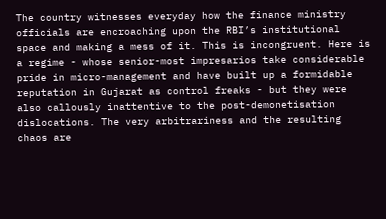The country witnesses everyday how the finance ministry officials are encroaching upon the RBI’s institutional space and making a mess of it. This is incongruent. Here is a regime - whose senior-most impresarios take considerable pride in micro-management and have built up a formidable reputation in Gujarat as control freaks - but they were also callously inattentive to the post-demonetisation dislocations. The very arbitrariness and the resulting chaos are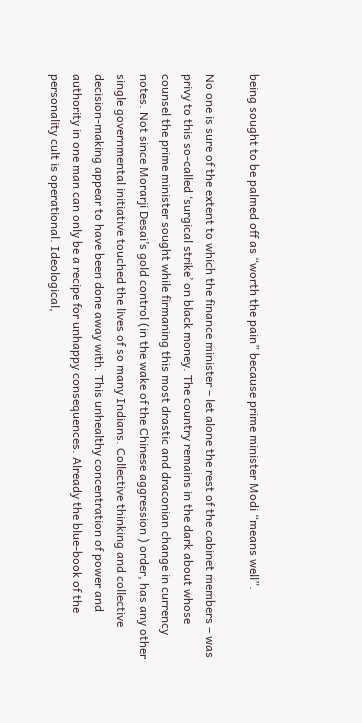being sought to be palmed off as “worth the pain” because prime minister Modi “means well”.

No one is sure of the extent to which the finance minister – let alone the rest of the cabinet members – was privy to this so-called ‘surgical strike’ on black money. The country remains in the dark about whose counsel the prime minister sought while firmaning this most drastic and draconian change in currency notes. Not since Morarji Desai’s gold control (in the wake of the Chinese aggression ) order, has any other single governmental initiative touched the lives of so many Indians. Collective thinking and collective decision-making appear to have been done away with. This unhealthy concentration of power and authority in one man can only be a recipe for unhappy consequences. Already the blue-book of the personality cult is operational. Ideological,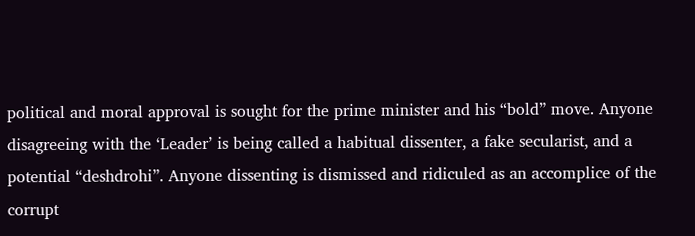political and moral approval is sought for the prime minister and his “bold” move. Anyone disagreeing with the ‘Leader’ is being called a habitual dissenter, a fake secularist, and a potential “deshdrohi”. Anyone dissenting is dismissed and ridiculed as an accomplice of the corrupt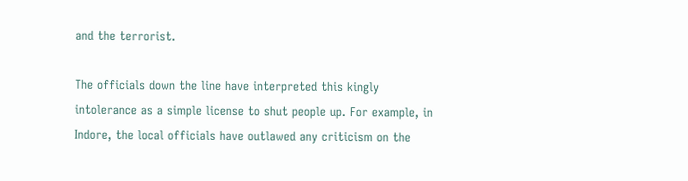and the terrorist.

The officials down the line have interpreted this kingly intolerance as a simple license to shut people up. For example, in Indore, the local officials have outlawed any criticism on the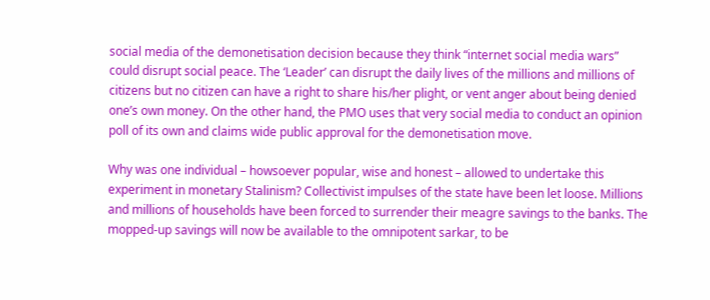social media of the demonetisation decision because they think “internet social media wars” could disrupt social peace. The ‘Leader’ can disrupt the daily lives of the millions and millions of citizens but no citizen can have a right to share his/her plight, or vent anger about being denied one’s own money. On the other hand, the PMO uses that very social media to conduct an opinion poll of its own and claims wide public approval for the demonetisation move.

Why was one individual – howsoever popular, wise and honest – allowed to undertake this experiment in monetary Stalinism? Collectivist impulses of the state have been let loose. Millions and millions of households have been forced to surrender their meagre savings to the banks. The mopped-up savings will now be available to the omnipotent sarkar, to be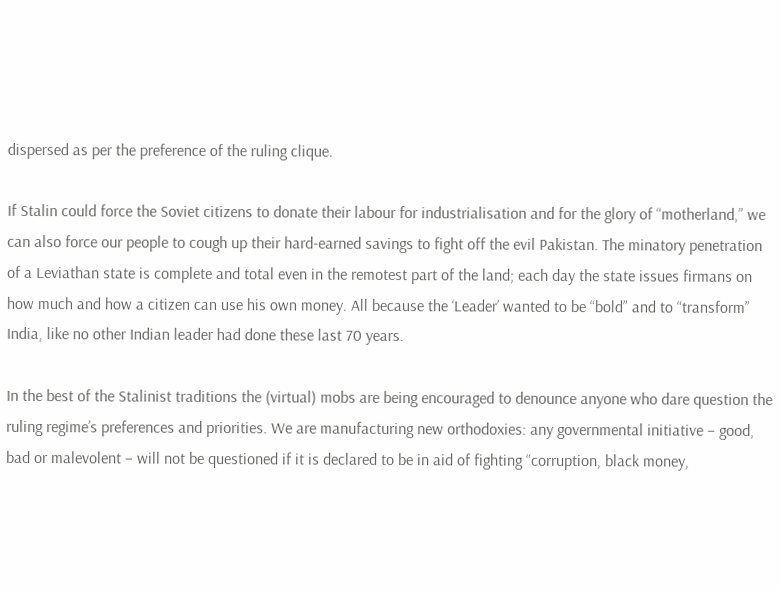dispersed as per the preference of the ruling clique.

If Stalin could force the Soviet citizens to donate their labour for industrialisation and for the glory of “motherland,” we can also force our people to cough up their hard-earned savings to fight off the evil Pakistan. The minatory penetration of a Leviathan state is complete and total even in the remotest part of the land; each day the state issues firmans on how much and how a citizen can use his own money. All because the ‘Leader’ wanted to be “bold” and to “transform” India, like no other Indian leader had done these last 70 years.

In the best of the Stalinist traditions the (virtual) mobs are being encouraged to denounce anyone who dare question the ruling regime’s preferences and priorities. We are manufacturing new orthodoxies: any governmental initiative – good, bad or malevolent – will not be questioned if it is declared to be in aid of fighting “corruption, black money,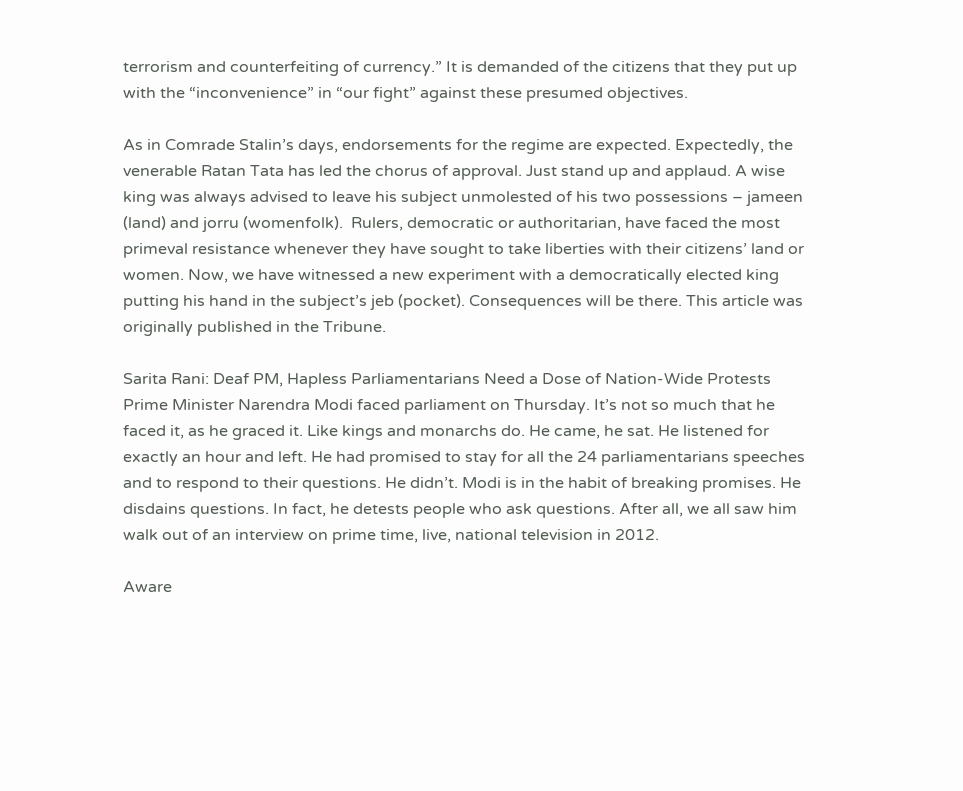terrorism and counterfeiting of currency.” It is demanded of the citizens that they put up with the “inconvenience” in “our fight” against these presumed objectives.

As in Comrade Stalin’s days, endorsements for the regime are expected. Expectedly, the venerable Ratan Tata has led the chorus of approval. Just stand up and applaud. A wise king was always advised to leave his subject unmolested of his two possessions – jameen (land) and jorru (womenfolk).  Rulers, democratic or authoritarian, have faced the most primeval resistance whenever they have sought to take liberties with their citizens’ land or women. Now, we have witnessed a new experiment with a democratically elected king putting his hand in the subject’s jeb (pocket). Consequences will be there. This article was originally published in the Tribune.

Sarita Rani: Deaf PM, Hapless Parliamentarians Need a Dose of Nation-Wide Protests
Prime Minister Narendra Modi faced parliament on Thursday. It’s not so much that he faced it, as he graced it. Like kings and monarchs do. He came, he sat. He listened for exactly an hour and left. He had promised to stay for all the 24 parliamentarians speeches and to respond to their questions. He didn’t. Modi is in the habit of breaking promises. He disdains questions. In fact, he detests people who ask questions. After all, we all saw him walk out of an interview on prime time, live, national television in 2012.

Aware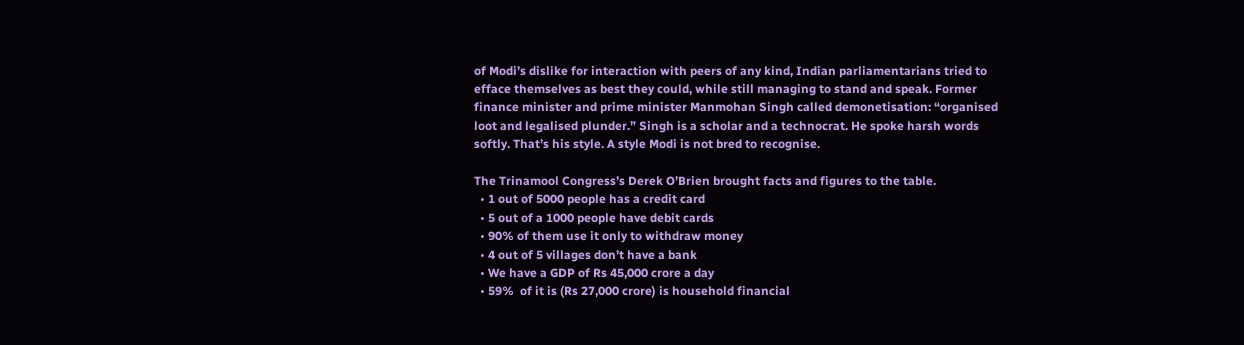of Modi’s dislike for interaction with peers of any kind, Indian parliamentarians tried to efface themselves as best they could, while still managing to stand and speak. Former finance minister and prime minister Manmohan Singh called demonetisation: “organised loot and legalised plunder.” Singh is a scholar and a technocrat. He spoke harsh words softly. That’s his style. A style Modi is not bred to recognise.

The Trinamool Congress’s Derek O’Brien brought facts and figures to the table.
  • 1 out of 5000 people has a credit card
  • 5 out of a 1000 people have debit cards
  • 90% of them use it only to withdraw money
  • 4 out of 5 villages don’t have a bank
  • We have a GDP of Rs 45,000 crore a day
  • 59%  of it is (Rs 27,000 crore) is household financial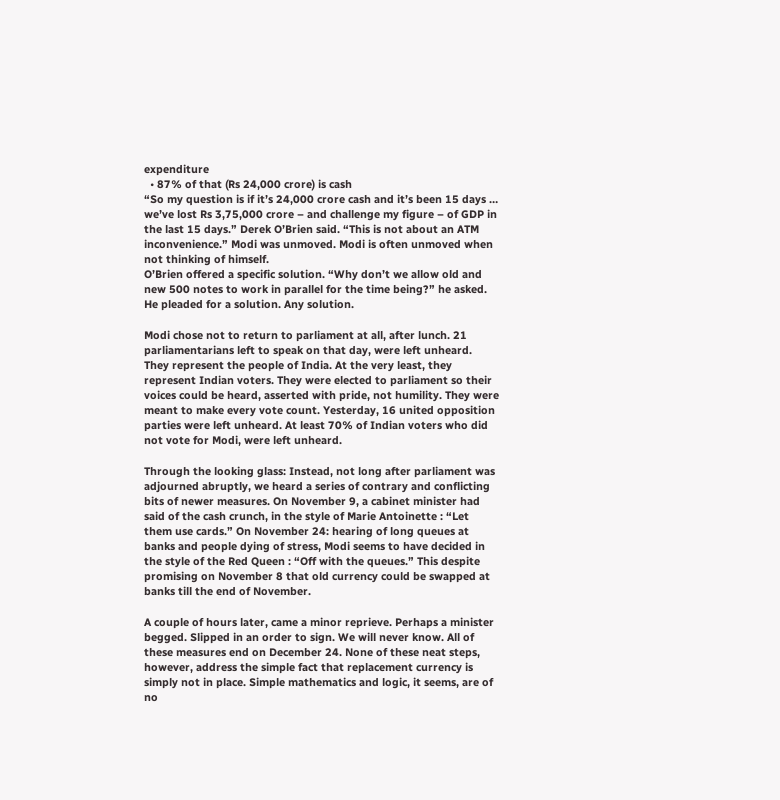expenditure
  • 87% of that (Rs 24,000 crore) is cash
“So my question is if it’s 24,000 crore cash and it’s been 15 days … we’ve lost Rs 3,75,000 crore – and challenge my figure – of GDP in the last 15 days.” Derek O’Brien said. “This is not about an ATM inconvenience.” Modi was unmoved. Modi is often unmoved when not thinking of himself.
O’Brien offered a specific solution. “Why don’t we allow old and new 500 notes to work in parallel for the time being?” he asked. He pleaded for a solution. Any solution.

Modi chose not to return to parliament at all, after lunch. 21 parliamentarians left to speak on that day, were left unheard. They represent the people of India. At the very least, they represent Indian voters. They were elected to parliament so their voices could be heard, asserted with pride, not humility. They were meant to make every vote count. Yesterday, 16 united opposition parties were left unheard. At least 70% of Indian voters who did not vote for Modi, were left unheard.

Through the looking glass: Instead, not long after parliament was adjourned abruptly, we heard a series of contrary and conflicting bits of newer measures. On November 9, a cabinet minister had said of the cash crunch, in the style of Marie Antoinette : “Let them use cards.” On November 24: hearing of long queues at banks and people dying of stress, Modi seems to have decided in the style of the Red Queen : “Off with the queues.” This despite promising on November 8 that old currency could be swapped at banks till the end of November.

A couple of hours later, came a minor reprieve. Perhaps a minister begged. Slipped in an order to sign. We will never know. All of these measures end on December 24. None of these neat steps, however, address the simple fact that replacement currency is simply not in place. Simple mathematics and logic, it seems, are of no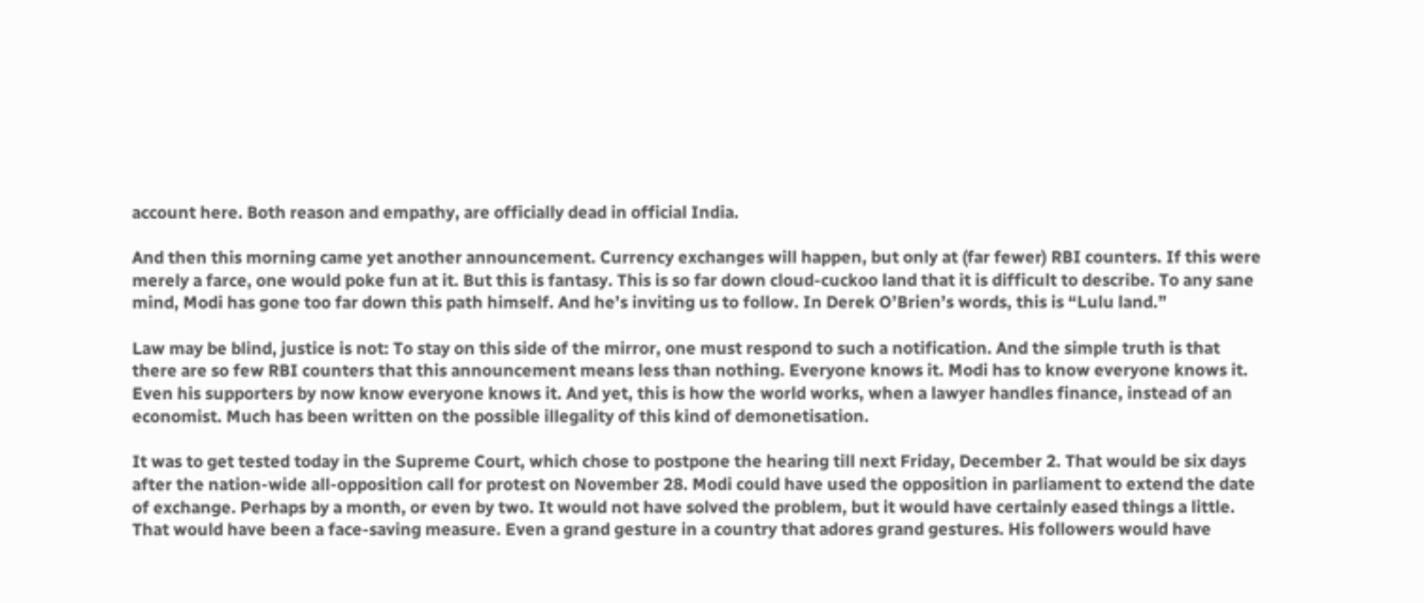account here. Both reason and empathy, are officially dead in official India.

And then this morning came yet another announcement. Currency exchanges will happen, but only at (far fewer) RBI counters. If this were merely a farce, one would poke fun at it. But this is fantasy. This is so far down cloud-cuckoo land that it is difficult to describe. To any sane mind, Modi has gone too far down this path himself. And he’s inviting us to follow. In Derek O’Brien’s words, this is “Lulu land.”

Law may be blind, justice is not: To stay on this side of the mirror, one must respond to such a notification. And the simple truth is that there are so few RBI counters that this announcement means less than nothing. Everyone knows it. Modi has to know everyone knows it. Even his supporters by now know everyone knows it. And yet, this is how the world works, when a lawyer handles finance, instead of an economist. Much has been written on the possible illegality of this kind of demonetisation.

It was to get tested today in the Supreme Court, which chose to postpone the hearing till next Friday, December 2. That would be six days after the nation-wide all-opposition call for protest on November 28. Modi could have used the opposition in parliament to extend the date of exchange. Perhaps by a month, or even by two. It would not have solved the problem, but it would have certainly eased things a little. That would have been a face-saving measure. Even a grand gesture in a country that adores grand gestures. His followers would have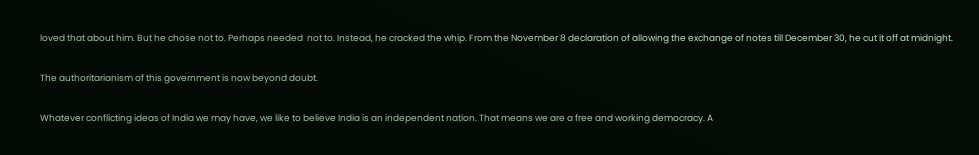loved that about him. But he chose not to. Perhaps needed  not to. Instead, he cracked the whip. From the November 8 declaration of allowing the exchange of notes till December 30, he cut it off at midnight.

The authoritarianism of this government is now beyond doubt.

Whatever conflicting ideas of India we may have, we like to believe India is an independent nation. That means we are a free and working democracy. A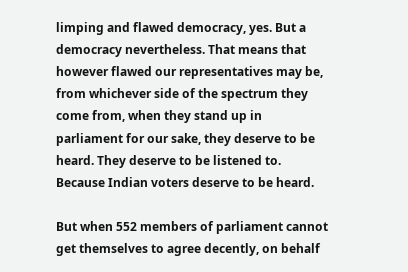limping and flawed democracy, yes. But a democracy nevertheless. That means that however flawed our representatives may be, from whichever side of the spectrum they come from, when they stand up in parliament for our sake, they deserve to be heard. They deserve to be listened to. Because Indian voters deserve to be heard.

But when 552 members of parliament cannot get themselves to agree decently, on behalf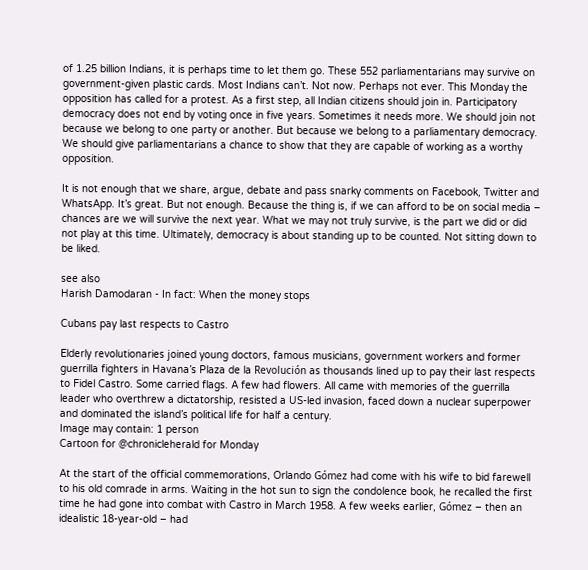of 1.25 billion Indians, it is perhaps time to let them go. These 552 parliamentarians may survive on government-given plastic cards. Most Indians can’t. Not now. Perhaps not ever. This Monday the opposition has called for a protest. As a first step, all Indian citizens should join in. Participatory democracy does not end by voting once in five years. Sometimes it needs more. We should join not because we belong to one party or another. But because we belong to a parliamentary democracy. We should give parliamentarians a chance to show that they are capable of working as a worthy opposition.

It is not enough that we share, argue, debate and pass snarky comments on Facebook, Twitter and WhatsApp. It’s great. But not enough. Because the thing is, if we can afford to be on social media – chances are we will survive the next year. What we may not truly survive, is the part we did or did not play at this time. Ultimately, democracy is about standing up to be counted. Not sitting down to be liked.

see also
Harish Damodaran - In fact: When the money stops

Cubans pay last respects to Castro

Elderly revolutionaries joined young doctors, famous musicians, government workers and former guerrilla fighters in Havana’s Plaza de la Revolución as thousands lined up to pay their last respects to Fidel Castro. Some carried flags. A few had flowers. All came with memories of the guerrilla leader who overthrew a dictatorship, resisted a US-led invasion, faced down a nuclear superpower and dominated the island’s political life for half a century.
Image may contain: 1 person
Cartoon for @chronicleherald for Monday

At the start of the official commemorations, Orlando Gómez had come with his wife to bid farewell to his old comrade in arms. Waiting in the hot sun to sign the condolence book, he recalled the first time he had gone into combat with Castro in March 1958. A few weeks earlier, Gómez – then an idealistic 18-year-old – had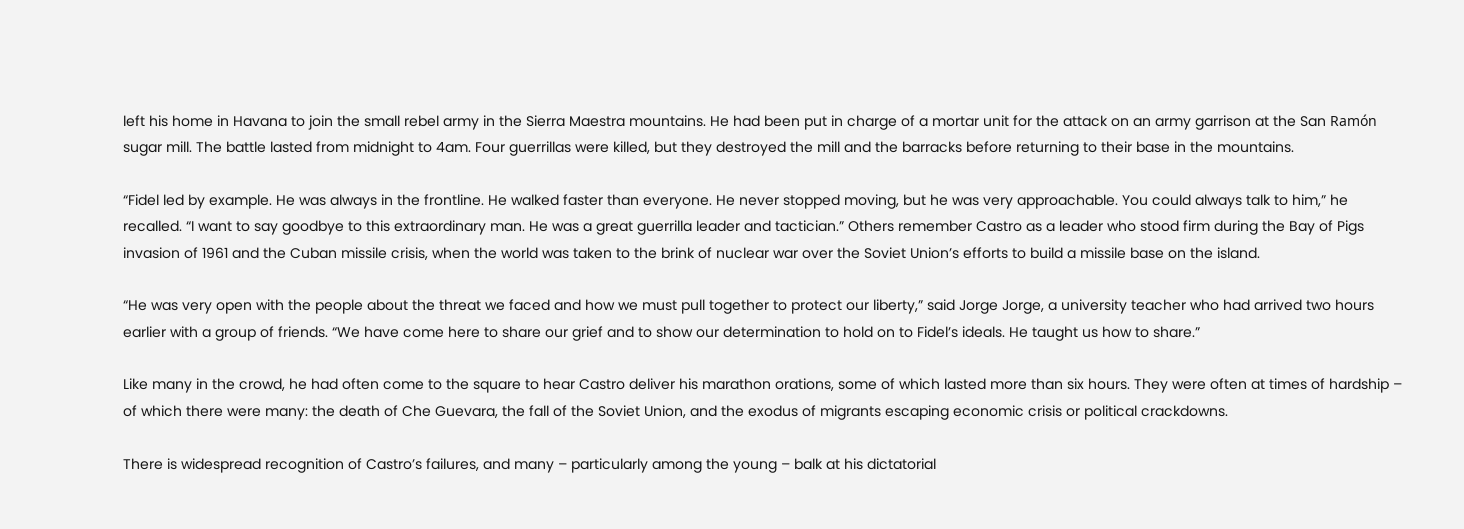left his home in Havana to join the small rebel army in the Sierra Maestra mountains. He had been put in charge of a mortar unit for the attack on an army garrison at the San Ramón sugar mill. The battle lasted from midnight to 4am. Four guerrillas were killed, but they destroyed the mill and the barracks before returning to their base in the mountains.

“Fidel led by example. He was always in the frontline. He walked faster than everyone. He never stopped moving, but he was very approachable. You could always talk to him,” he recalled. “I want to say goodbye to this extraordinary man. He was a great guerrilla leader and tactician.” Others remember Castro as a leader who stood firm during the Bay of Pigs invasion of 1961 and the Cuban missile crisis, when the world was taken to the brink of nuclear war over the Soviet Union’s efforts to build a missile base on the island.

“He was very open with the people about the threat we faced and how we must pull together to protect our liberty,” said Jorge Jorge, a university teacher who had arrived two hours earlier with a group of friends. “We have come here to share our grief and to show our determination to hold on to Fidel’s ideals. He taught us how to share.”

Like many in the crowd, he had often come to the square to hear Castro deliver his marathon orations, some of which lasted more than six hours. They were often at times of hardship – of which there were many: the death of Che Guevara, the fall of the Soviet Union, and the exodus of migrants escaping economic crisis or political crackdowns.

There is widespread recognition of Castro’s failures, and many – particularly among the young – balk at his dictatorial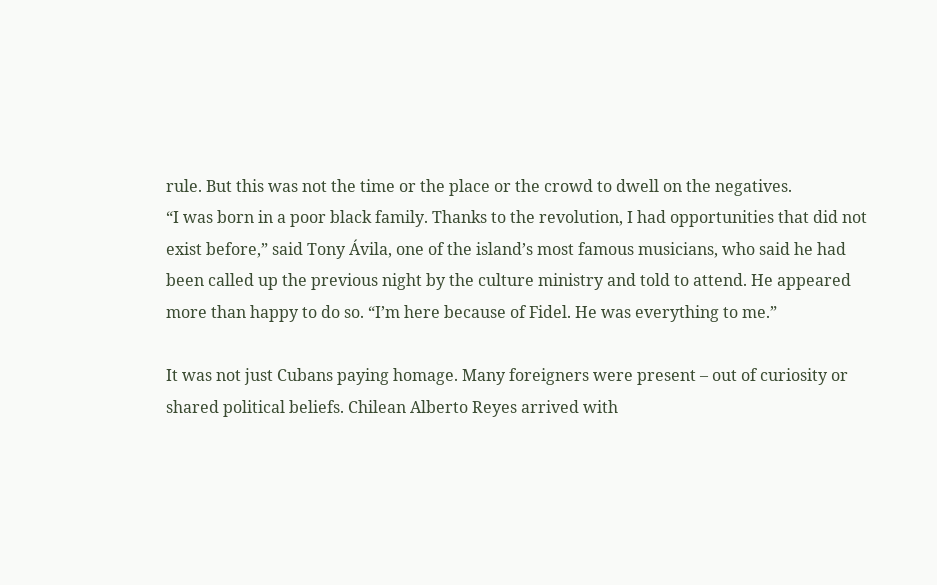rule. But this was not the time or the place or the crowd to dwell on the negatives.
“I was born in a poor black family. Thanks to the revolution, I had opportunities that did not exist before,” said Tony Ávila, one of the island’s most famous musicians, who said he had been called up the previous night by the culture ministry and told to attend. He appeared more than happy to do so. “I’m here because of Fidel. He was everything to me.”

It was not just Cubans paying homage. Many foreigners were present – out of curiosity or shared political beliefs. Chilean Alberto Reyes arrived with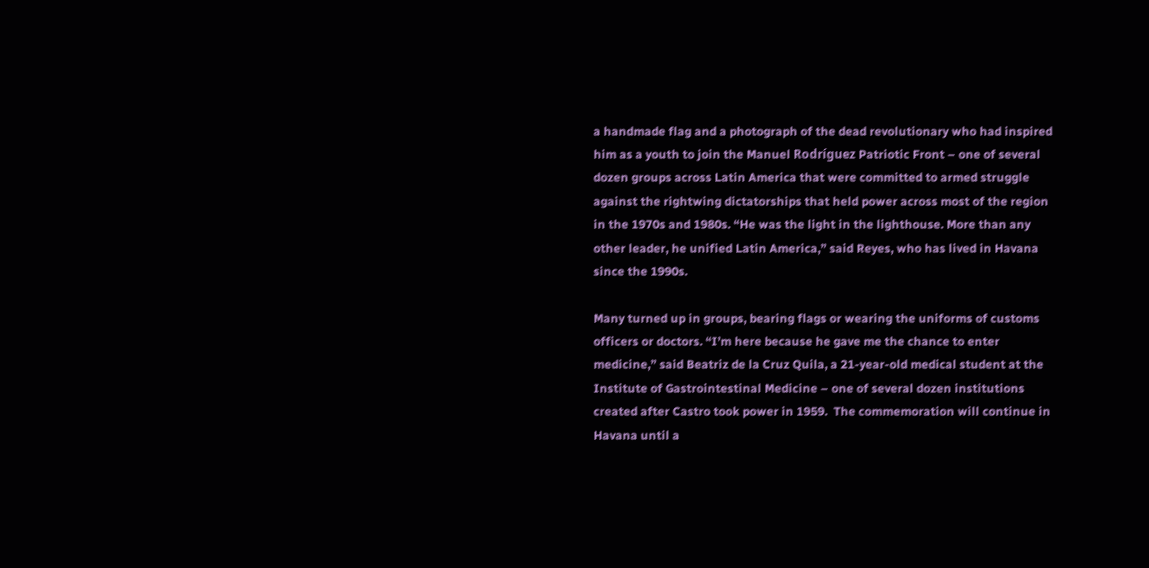a handmade flag and a photograph of the dead revolutionary who had inspired him as a youth to join the Manuel Rodríguez Patriotic Front – one of several dozen groups across Latin America that were committed to armed struggle against the rightwing dictatorships that held power across most of the region in the 1970s and 1980s. “He was the light in the lighthouse. More than any other leader, he unified Latin America,” said Reyes, who has lived in Havana since the 1990s.

Many turned up in groups, bearing flags or wearing the uniforms of customs officers or doctors. “I’m here because he gave me the chance to enter medicine,” said Beatriz de la Cruz Quila, a 21-year-old medical student at the Institute of Gastrointestinal Medicine – one of several dozen institutions created after Castro took power in 1959.  The commemoration will continue in Havana until a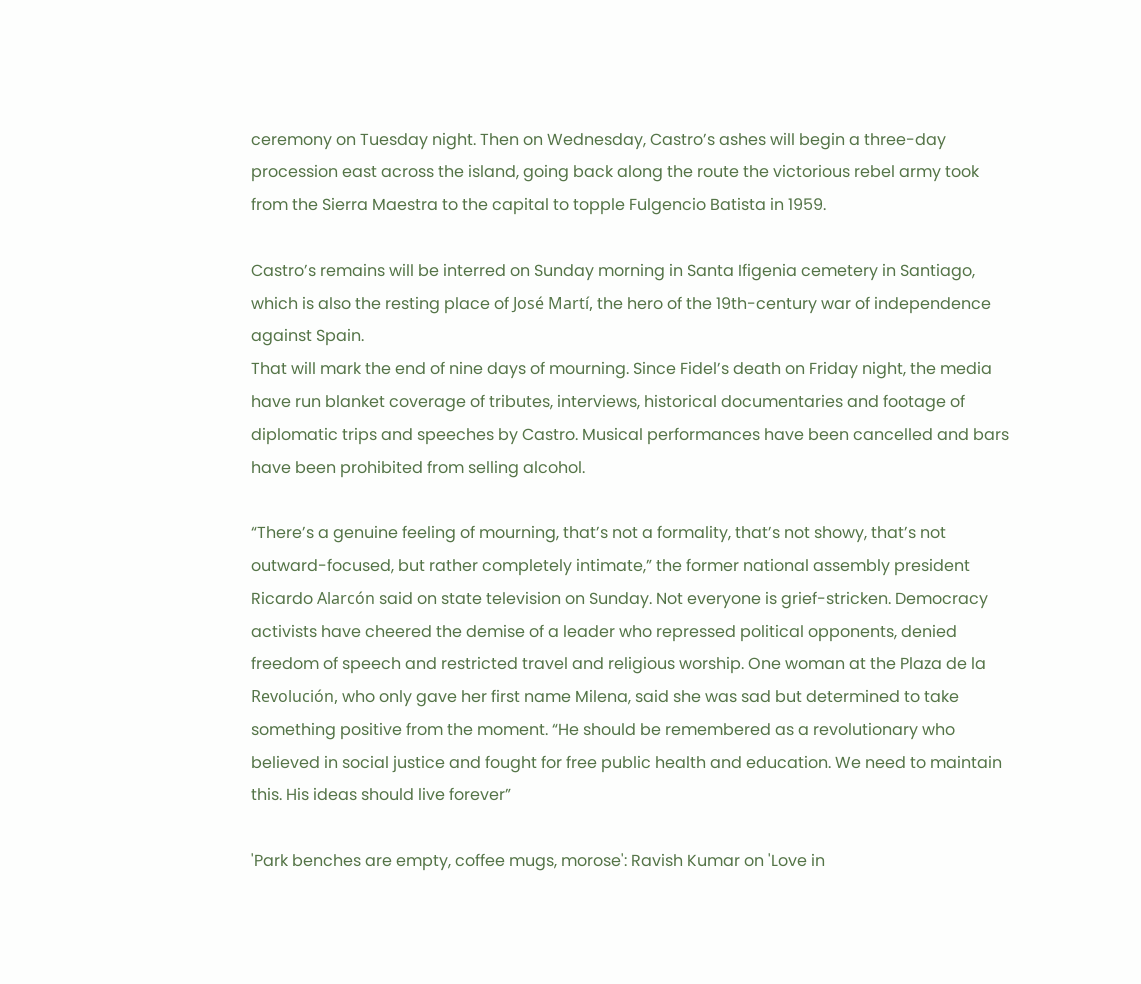ceremony on Tuesday night. Then on Wednesday, Castro’s ashes will begin a three-day procession east across the island, going back along the route the victorious rebel army took from the Sierra Maestra to the capital to topple Fulgencio Batista in 1959.

Castro’s remains will be interred on Sunday morning in Santa Ifigenia cemetery in Santiago, which is also the resting place of José Martí, the hero of the 19th-century war of independence against Spain.
That will mark the end of nine days of mourning. Since Fidel’s death on Friday night, the media have run blanket coverage of tributes, interviews, historical documentaries and footage of diplomatic trips and speeches by Castro. Musical performances have been cancelled and bars have been prohibited from selling alcohol.

“There’s a genuine feeling of mourning, that’s not a formality, that’s not showy, that’s not outward-focused, but rather completely intimate,” the former national assembly president Ricardo Alarcón said on state television on Sunday. Not everyone is grief-stricken. Democracy activists have cheered the demise of a leader who repressed political opponents, denied freedom of speech and restricted travel and religious worship. One woman at the Plaza de la Revolución, who only gave her first name Milena, said she was sad but determined to take something positive from the moment. “He should be remembered as a revolutionary who believed in social justice and fought for free public health and education. We need to maintain this. His ideas should live forever”

'Park benches are empty, coffee mugs, morose': Ravish Kumar on 'Love in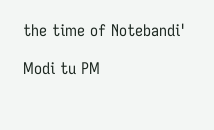the time of Notebandi'

Modi tu PM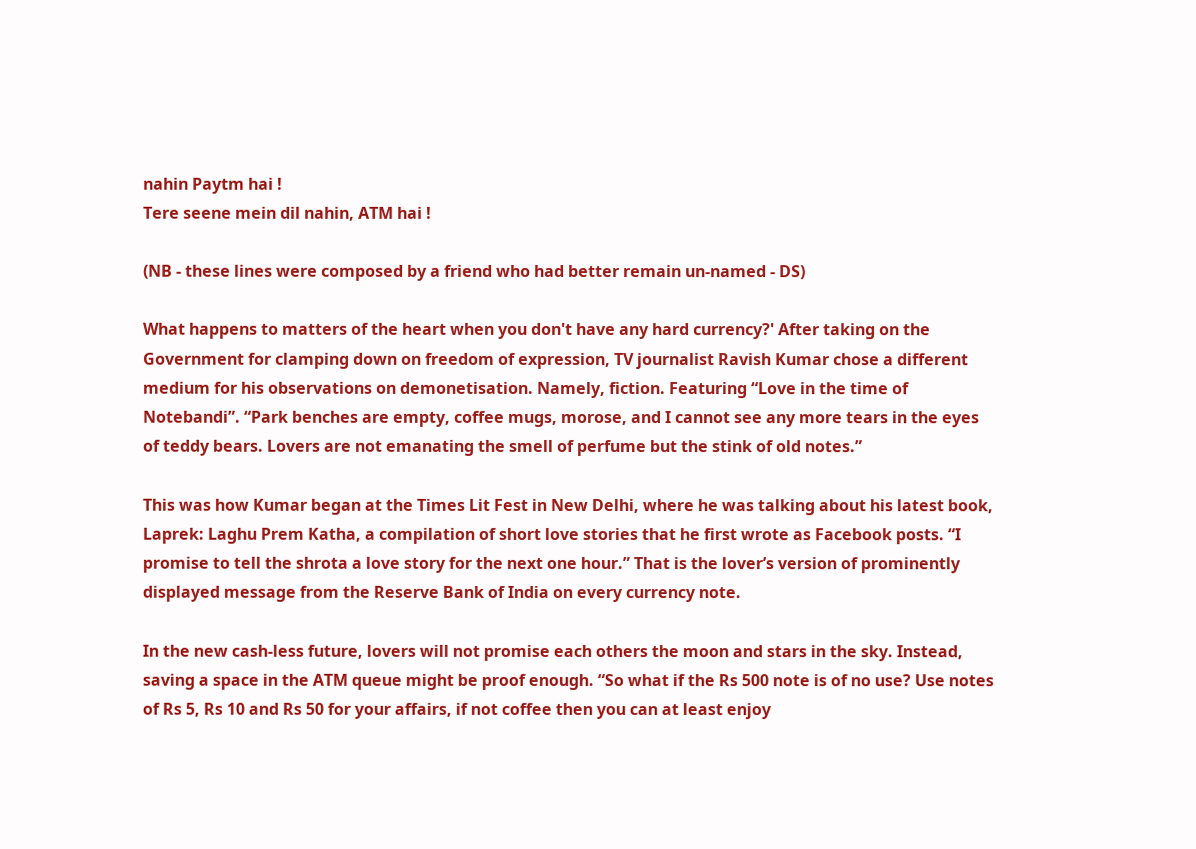nahin Paytm hai !
Tere seene mein dil nahin, ATM hai !

(NB - these lines were composed by a friend who had better remain un-named - DS)

What happens to matters of the heart when you don't have any hard currency?' After taking on the Government for clamping down on freedom of expression, TV journalist Ravish Kumar chose a different medium for his observations on demonetisation. Namely, fiction. Featuring “Love in the time of Notebandi”. “Park benches are empty, coffee mugs, morose, and I cannot see any more tears in the eyes of teddy bears. Lovers are not emanating the smell of perfume but the stink of old notes.”

This was how Kumar began at the Times Lit Fest in New Delhi, where he was talking about his latest book, Laprek: Laghu Prem Katha, a compilation of short love stories that he first wrote as Facebook posts. “I promise to tell the shrota a love story for the next one hour.” That is the lover’s version of prominently displayed message from the Reserve Bank of India on every currency note.

In the new cash-less future, lovers will not promise each others the moon and stars in the sky. Instead, saving a space in the ATM queue might be proof enough. “So what if the Rs 500 note is of no use? Use notes of Rs 5, Rs 10 and Rs 50 for your affairs, if not coffee then you can at least enjoy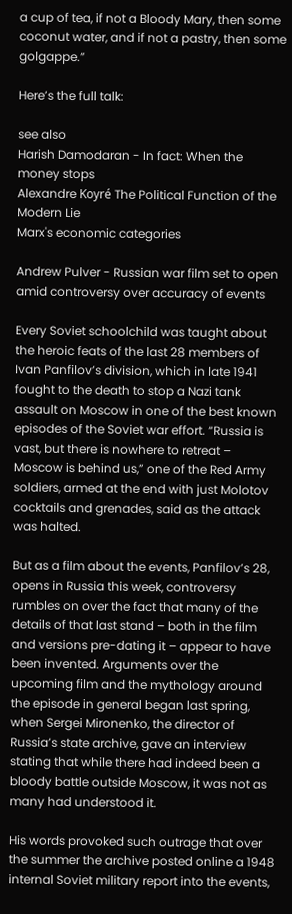a cup of tea, if not a Bloody Mary, then some coconut water, and if not a pastry, then some golgappe.”

Here’s the full talk:

see also
Harish Damodaran - In fact: When the money stops
Alexandre Koyré The Political Function of the Modern Lie
Marx's economic categories

Andrew Pulver - Russian war film set to open amid controversy over accuracy of events

Every Soviet schoolchild was taught about the heroic feats of the last 28 members of Ivan Panfilov’s division, which in late 1941 fought to the death to stop a Nazi tank assault on Moscow in one of the best known episodes of the Soviet war effort. “Russia is vast, but there is nowhere to retreat – Moscow is behind us,” one of the Red Army soldiers, armed at the end with just Molotov cocktails and grenades, said as the attack was halted.

But as a film about the events, Panfilov’s 28, opens in Russia this week, controversy rumbles on over the fact that many of the details of that last stand – both in the film and versions pre-dating it – appear to have been invented. Arguments over the upcoming film and the mythology around the episode in general began last spring, when Sergei Mironenko, the director of Russia’s state archive, gave an interview stating that while there had indeed been a bloody battle outside Moscow, it was not as many had understood it.

His words provoked such outrage that over the summer the archive posted online a 1948 internal Soviet military report into the events,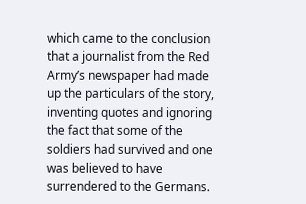which came to the conclusion that a journalist from the Red Army’s newspaper had made up the particulars of the story, inventing quotes and ignoring the fact that some of the soldiers had survived and one was believed to have surrendered to the Germans.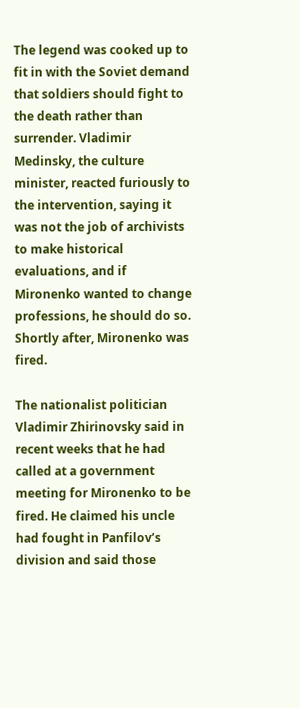The legend was cooked up to fit in with the Soviet demand that soldiers should fight to the death rather than surrender. Vladimir Medinsky, the culture minister, reacted furiously to the intervention, saying it was not the job of archivists to make historical evaluations, and if Mironenko wanted to change professions, he should do so. Shortly after, Mironenko was fired.

The nationalist politician Vladimir Zhirinovsky said in recent weeks that he had called at a government meeting for Mironenko to be fired. He claimed his uncle had fought in Panfilov’s division and said those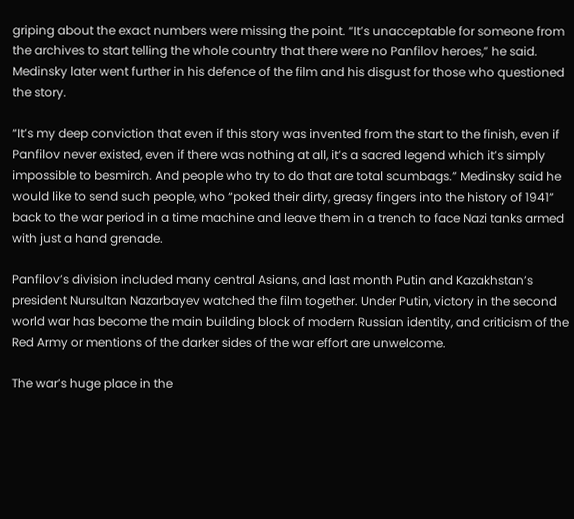griping about the exact numbers were missing the point. “It’s unacceptable for someone from the archives to start telling the whole country that there were no Panfilov heroes,” he said. Medinsky later went further in his defence of the film and his disgust for those who questioned the story.

“It’s my deep conviction that even if this story was invented from the start to the finish, even if Panfilov never existed, even if there was nothing at all, it’s a sacred legend which it’s simply impossible to besmirch. And people who try to do that are total scumbags.” Medinsky said he would like to send such people, who “poked their dirty, greasy fingers into the history of 1941” back to the war period in a time machine and leave them in a trench to face Nazi tanks armed with just a hand grenade.

Panfilov’s division included many central Asians, and last month Putin and Kazakhstan’s president Nursultan Nazarbayev watched the film together. Under Putin, victory in the second world war has become the main building block of modern Russian identity, and criticism of the Red Army or mentions of the darker sides of the war effort are unwelcome.

The war’s huge place in the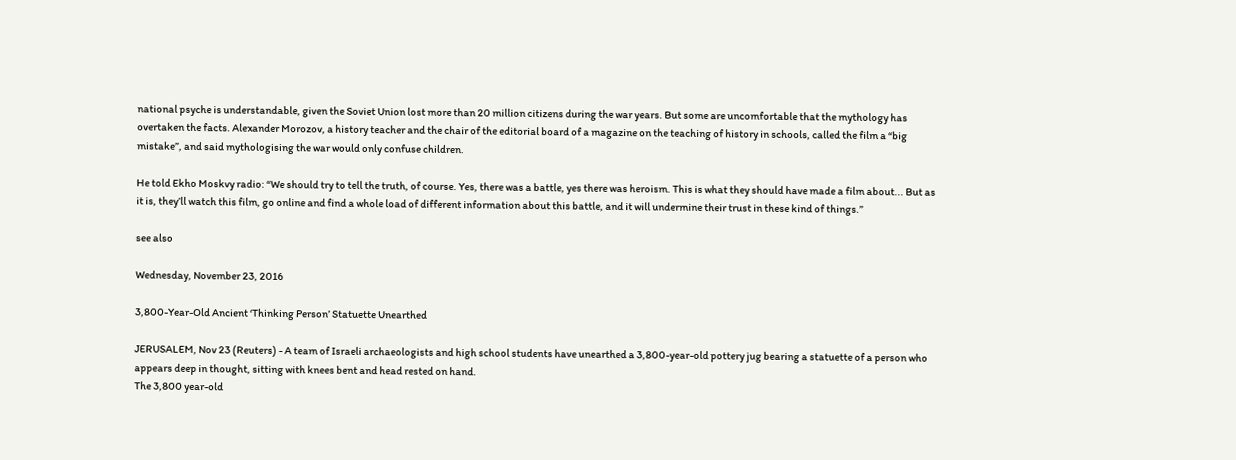national psyche is understandable, given the Soviet Union lost more than 20 million citizens during the war years. But some are uncomfortable that the mythology has overtaken the facts. Alexander Morozov, a history teacher and the chair of the editorial board of a magazine on the teaching of history in schools, called the film a “big mistake”, and said mythologising the war would only confuse children.

He told Ekho Moskvy radio: “We should try to tell the truth, of course. Yes, there was a battle, yes there was heroism. This is what they should have made a film about... But as it is, they’ll watch this film, go online and find a whole load of different information about this battle, and it will undermine their trust in these kind of things.”

see also

Wednesday, November 23, 2016

3,800-Year-Old Ancient ‘Thinking Person’ Statuette Unearthed

JERUSALEM, Nov 23 (Reuters) - A team of Israeli archaeologists and high school students have unearthed a 3,800-year-old pottery jug bearing a statuette of a person who appears deep in thought, sitting with knees bent and head rested on hand.
The 3,800 year-old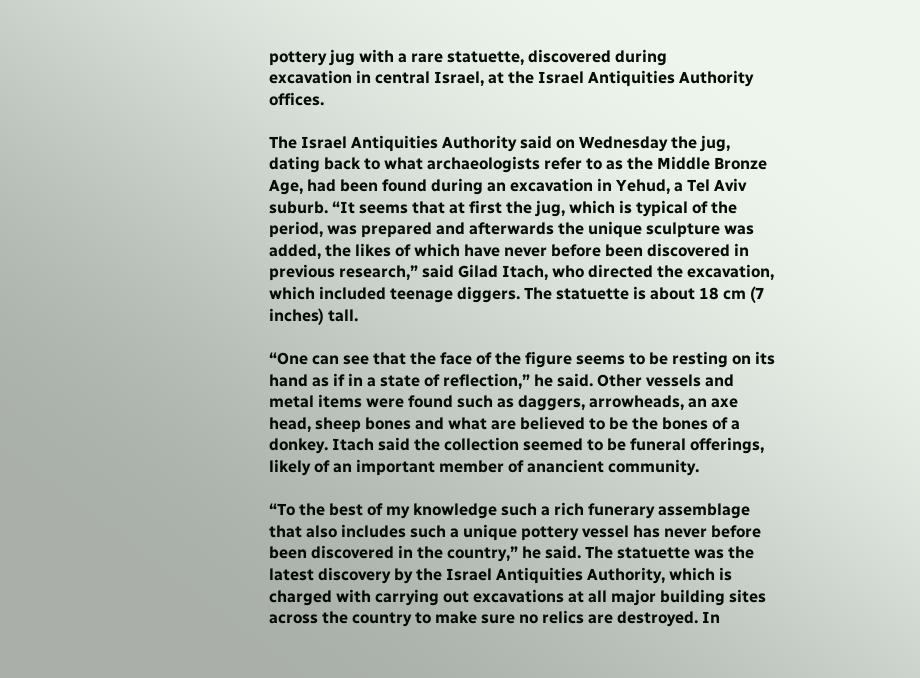pottery jug with a rare statuette, discovered during
excavation in central Israel, at the Israel Antiquities Authority offices.

The Israel Antiquities Authority said on Wednesday the jug, dating back to what archaeologists refer to as the Middle Bronze Age, had been found during an excavation in Yehud, a Tel Aviv suburb. “It seems that at first the jug, which is typical of the period, was prepared and afterwards the unique sculpture was added, the likes of which have never before been discovered in previous research,” said Gilad Itach, who directed the excavation, which included teenage diggers. The statuette is about 18 cm (7 inches) tall.

“One can see that the face of the figure seems to be resting on its hand as if in a state of reflection,” he said. Other vessels and metal items were found such as daggers, arrowheads, an axe head, sheep bones and what are believed to be the bones of a donkey. Itach said the collection seemed to be funeral offerings, likely of an important member of anancient community.

“To the best of my knowledge such a rich funerary assemblage that also includes such a unique pottery vessel has never before been discovered in the country,” he said. The statuette was the latest discovery by the Israel Antiquities Authority, which is charged with carrying out excavations at all major building sites across the country to make sure no relics are destroyed. In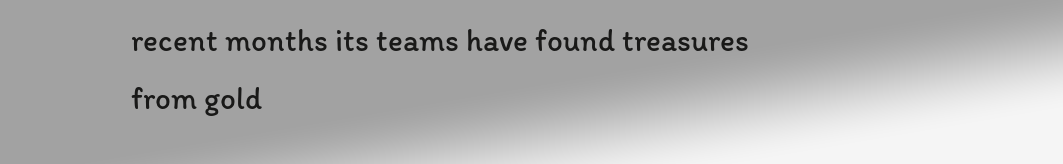recent months its teams have found treasures from gold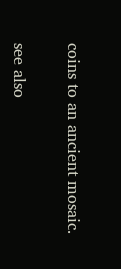coins to an ancient mosaic.

see also